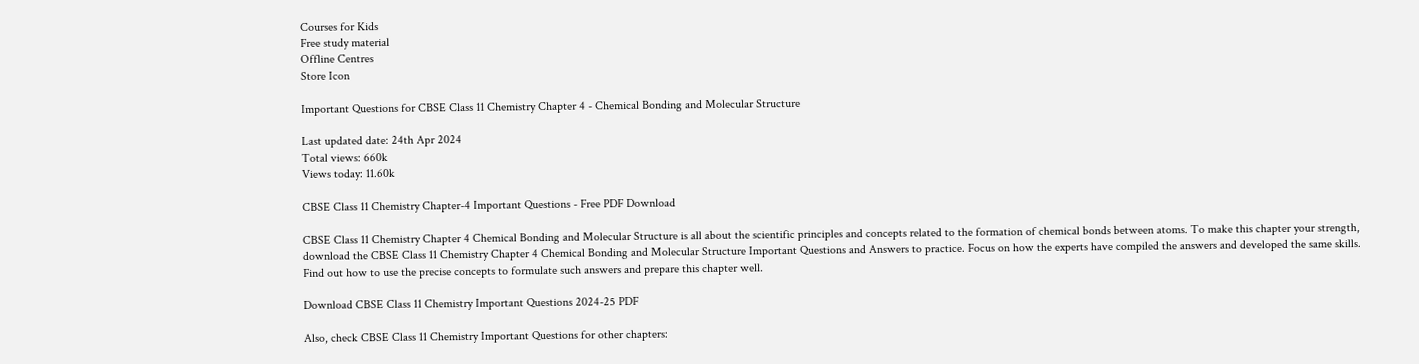Courses for Kids
Free study material
Offline Centres
Store Icon

Important Questions for CBSE Class 11 Chemistry Chapter 4 - Chemical Bonding and Molecular Structure

Last updated date: 24th Apr 2024
Total views: 660k
Views today: 11.60k

CBSE Class 11 Chemistry Chapter-4 Important Questions - Free PDF Download

CBSE Class 11 Chemistry Chapter 4 Chemical Bonding and Molecular Structure is all about the scientific principles and concepts related to the formation of chemical bonds between atoms. To make this chapter your strength, download the CBSE Class 11 Chemistry Chapter 4 Chemical Bonding and Molecular Structure Important Questions and Answers to practice. Focus on how the experts have compiled the answers and developed the same skills. Find out how to use the precise concepts to formulate such answers and prepare this chapter well.

Download CBSE Class 11 Chemistry Important Questions 2024-25 PDF

Also, check CBSE Class 11 Chemistry Important Questions for other chapters: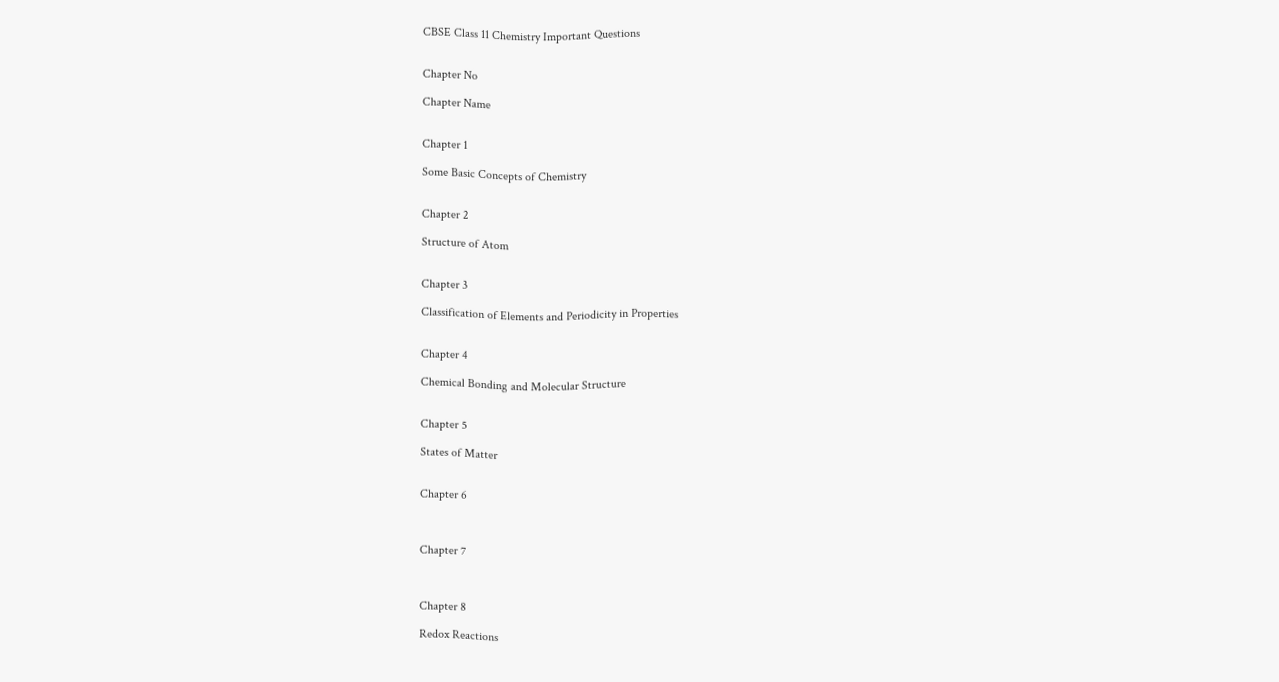CBSE Class 11 Chemistry Important Questions


Chapter No

Chapter Name


Chapter 1

Some Basic Concepts of Chemistry


Chapter 2

Structure of Atom


Chapter 3

Classification of Elements and Periodicity in Properties


Chapter 4

Chemical Bonding and Molecular Structure


Chapter 5

States of Matter


Chapter 6



Chapter 7



Chapter 8

Redox Reactions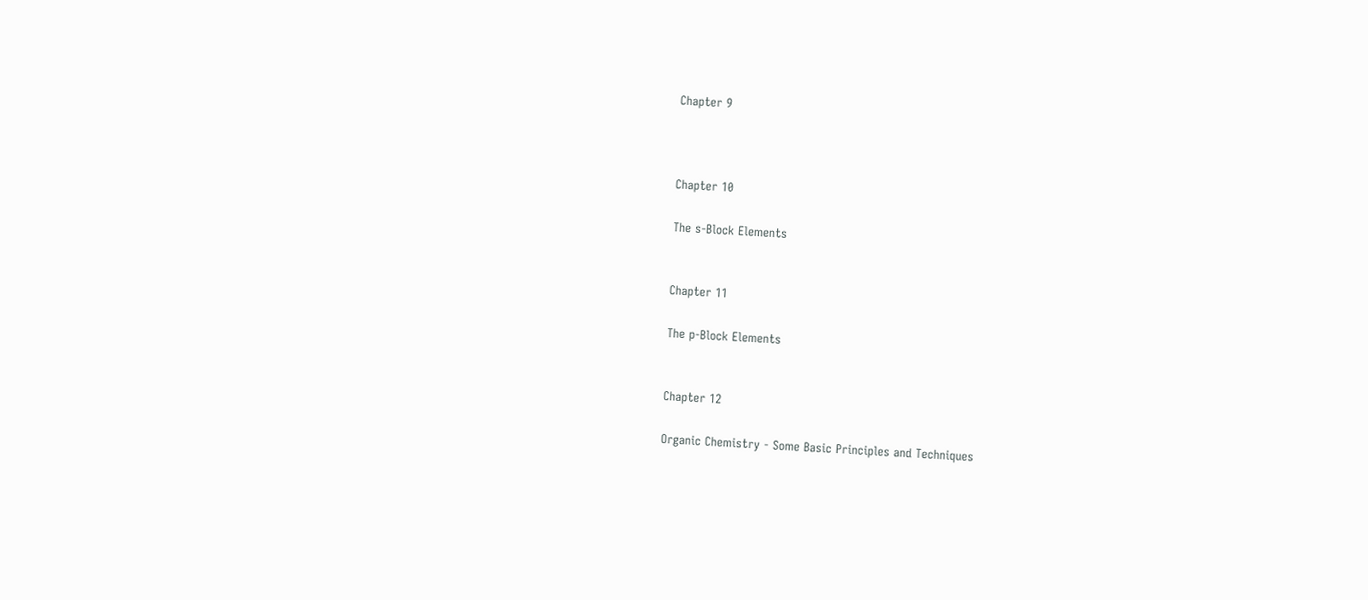Chapter 9



Chapter 10

The s-Block Elements


Chapter 11

The p-Block Elements


Chapter 12

Organic Chemistry - Some Basic Principles and Techniques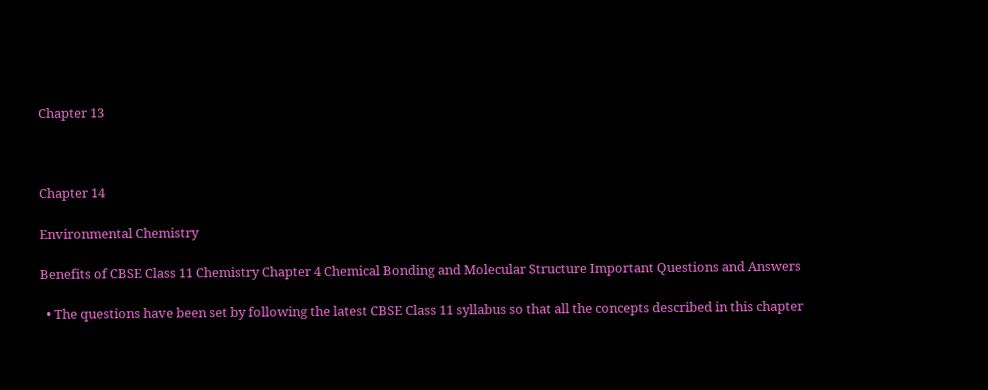Chapter 13



Chapter 14

Environmental Chemistry

Benefits of CBSE Class 11 Chemistry Chapter 4 Chemical Bonding and Molecular Structure Important Questions and Answers

  • The questions have been set by following the latest CBSE Class 11 syllabus so that all the concepts described in this chapter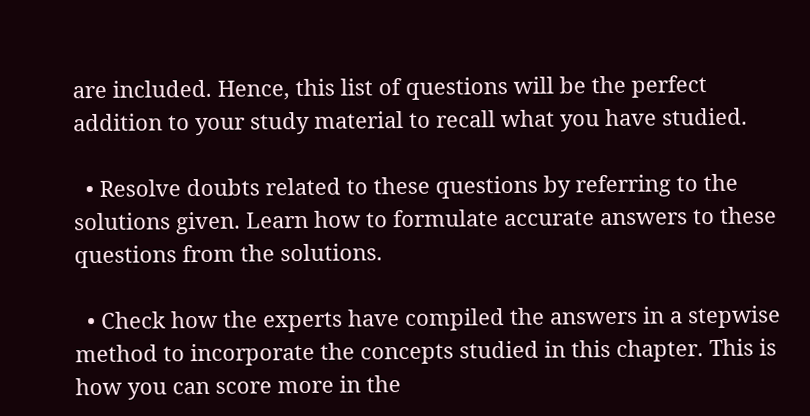are included. Hence, this list of questions will be the perfect addition to your study material to recall what you have studied.

  • Resolve doubts related to these questions by referring to the solutions given. Learn how to formulate accurate answers to these questions from the solutions.

  • Check how the experts have compiled the answers in a stepwise method to incorporate the concepts studied in this chapter. This is how you can score more in the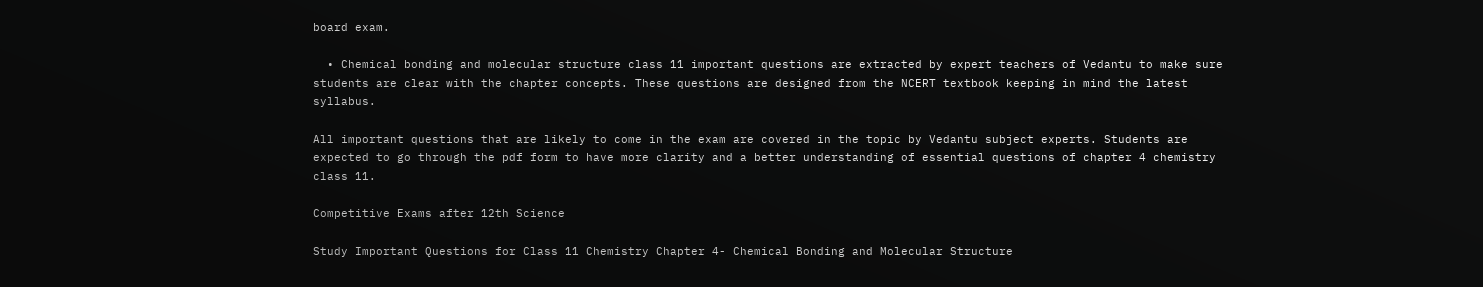board exam.

  • Chemical bonding and molecular structure class 11 important questions are extracted by expert teachers of Vedantu to make sure students are clear with the chapter concepts. These questions are designed from the NCERT textbook keeping in mind the latest syllabus.

All important questions that are likely to come in the exam are covered in the topic by Vedantu subject experts. Students are expected to go through the pdf form to have more clarity and a better understanding of essential questions of chapter 4 chemistry class 11.

Competitive Exams after 12th Science

Study Important Questions for Class 11 Chemistry Chapter 4- Chemical Bonding and Molecular Structure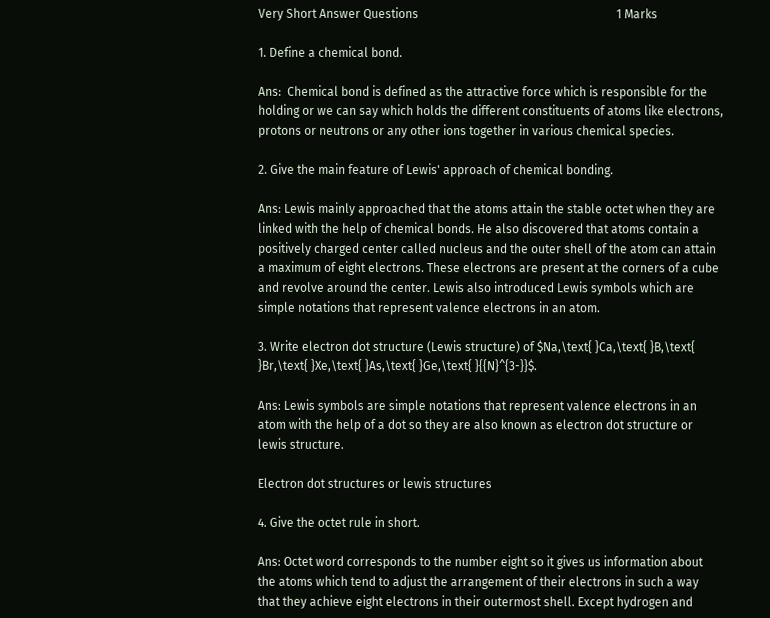Very Short Answer Questions                                                                  1 Marks

1. Define a chemical bond.

Ans:  Chemical bond is defined as the attractive force which is responsible for the holding or we can say which holds the different constituents of atoms like electrons, protons or neutrons or any other ions together in various chemical species.

2. Give the main feature of Lewis' approach of chemical bonding.

Ans: Lewis mainly approached that the atoms attain the stable octet when they are linked with the help of chemical bonds. He also discovered that atoms contain a positively charged center called nucleus and the outer shell of the atom can attain a maximum of eight electrons. These electrons are present at the corners of a cube and revolve around the center. Lewis also introduced Lewis symbols which are simple notations that represent valence electrons in an atom.

3. Write electron dot structure (Lewis structure) of $Na,\text{ }Ca,\text{ }B,\text{ }Br,\text{ }Xe,\text{ }As,\text{ }Ge,\text{ }{{N}^{3-}}$.

Ans: Lewis symbols are simple notations that represent valence electrons in an atom with the help of a dot so they are also known as electron dot structure or lewis structure.

Electron dot structures or lewis structures

4. Give the octet rule in short.

Ans: Octet word corresponds to the number eight so it gives us information about the atoms which tend to adjust the arrangement of their electrons in such a way that they achieve eight electrons in their outermost shell. Except hydrogen and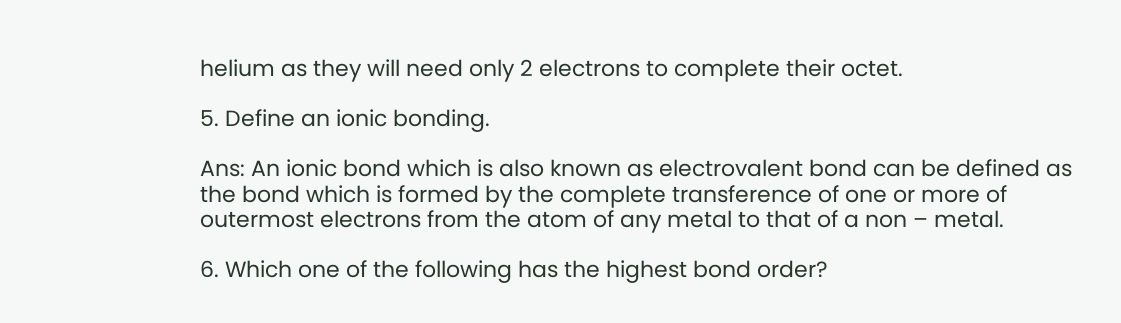helium as they will need only 2 electrons to complete their octet.

5. Define an ionic bonding.

Ans: An ionic bond which is also known as electrovalent bond can be defined as the bond which is formed by the complete transference of one or more of outermost electrons from the atom of any metal to that of a non – metal.

6. Which one of the following has the highest bond order?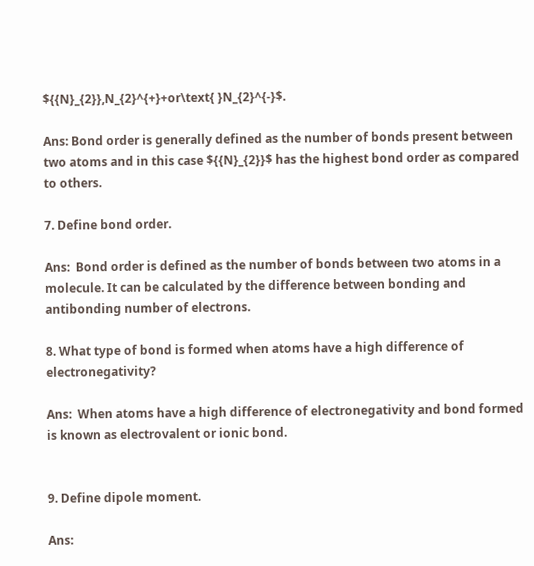${{N}_{2}},N_{2}^{+}+or\text{ }N_{2}^{-}$.

Ans: Bond order is generally defined as the number of bonds present between two atoms and in this case ${{N}_{2}}$ has the highest bond order as compared to others.

7. Define bond order.

Ans:  Bond order is defined as the number of bonds between two atoms in a molecule. It can be calculated by the difference between bonding and antibonding number of electrons.

8. What type of bond is formed when atoms have a high difference of electronegativity?

Ans:  When atoms have a high difference of electronegativity and bond formed is known as electrovalent or ionic bond.


9. Define dipole moment.

Ans: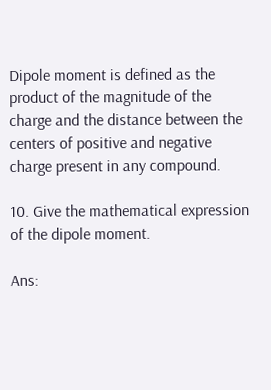Dipole moment is defined as the product of the magnitude of the charge and the distance between the centers of positive and negative charge present in any compound.

10. Give the mathematical expression of the dipole moment.

Ans: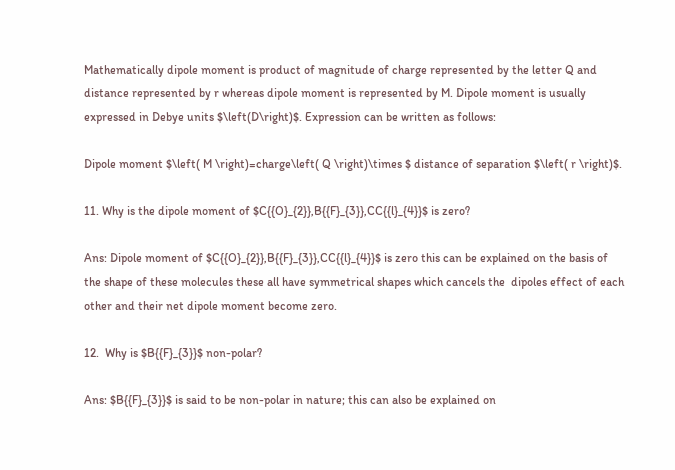Mathematically dipole moment is product of magnitude of charge represented by the letter Q and distance represented by r whereas dipole moment is represented by M. Dipole moment is usually expressed in Debye units $\left(D\right)$. Expression can be written as follows:

Dipole moment $\left( M \right)=charge\left( Q \right)\times $ distance of separation $\left( r \right)$.

11. Why is the dipole moment of $C{{O}_{2}},B{{F}_{3}},CC{{l}_{4}}$ is zero?

Ans: Dipole moment of $C{{O}_{2}},B{{F}_{3}},CC{{l}_{4}}$ is zero this can be explained on the basis of the shape of these molecules these all have symmetrical shapes which cancels the  dipoles effect of each other and their net dipole moment become zero.

12.  Why is $B{{F}_{3}}$ non-polar?

Ans: $B{{F}_{3}}$ is said to be non-polar in nature; this can also be explained on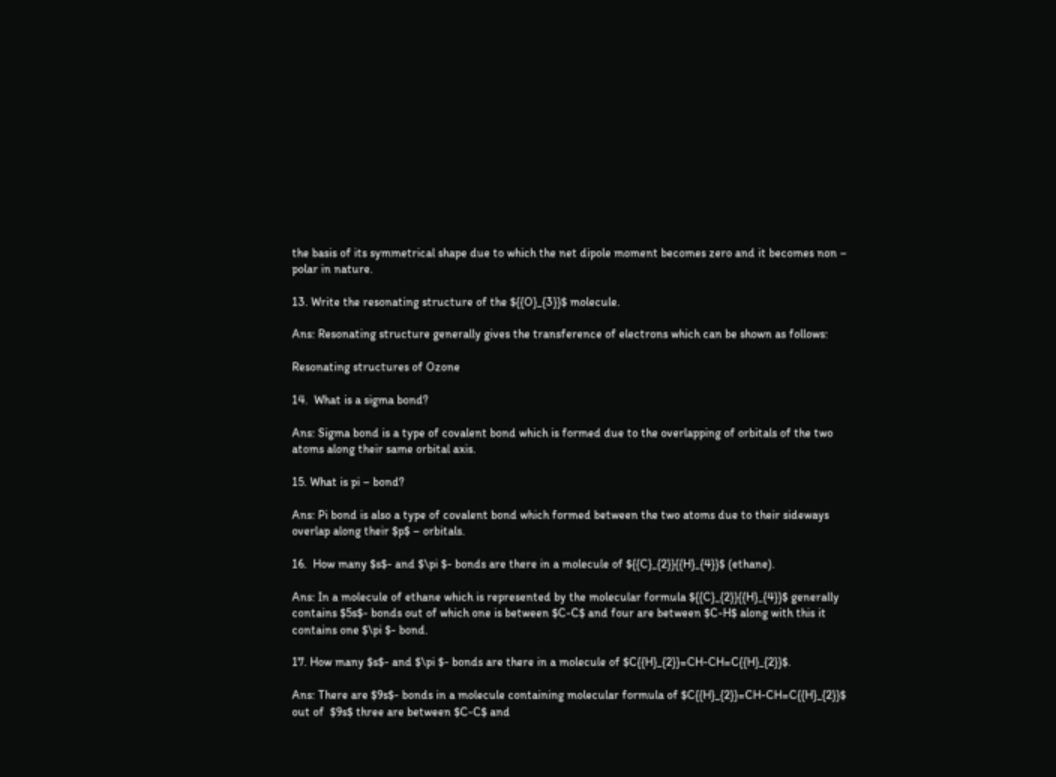the basis of its symmetrical shape due to which the net dipole moment becomes zero and it becomes non – polar in nature.

13. Write the resonating structure of the ${{O}_{3}}$ molecule.

Ans: Resonating structure generally gives the transference of electrons which can be shown as follows:

Resonating structures of Ozone

14.  What is a sigma bond?

Ans: Sigma bond is a type of covalent bond which is formed due to the overlapping of orbitals of the two atoms along their same orbital axis.

15. What is pi – bond?

Ans: Pi bond is also a type of covalent bond which formed between the two atoms due to their sideways overlap along their $p$ – orbitals.

16.  How many $s$- and $\pi $- bonds are there in a molecule of ${{C}_{2}}{{H}_{4}}$ (ethane).

Ans: In a molecule of ethane which is represented by the molecular formula ${{C}_{2}}{{H}_{4}}$ generally contains $5s$- bonds out of which one is between $C-C$ and four are between $C-H$ along with this it contains one $\pi $- bond.

17. How many $s$- and $\pi $- bonds are there in a molecule of $C{{H}_{2}}=CH-CH=C{{H}_{2}}$.

Ans: There are $9s$- bonds in a molecule containing molecular formula of $C{{H}_{2}}=CH-CH=C{{H}_{2}}$ out of  $9s$ three are between $C-C$ and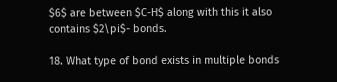$6$ are between $C-H$ along with this it also contains $2\pi$- bonds.

18. What type of bond exists in multiple bonds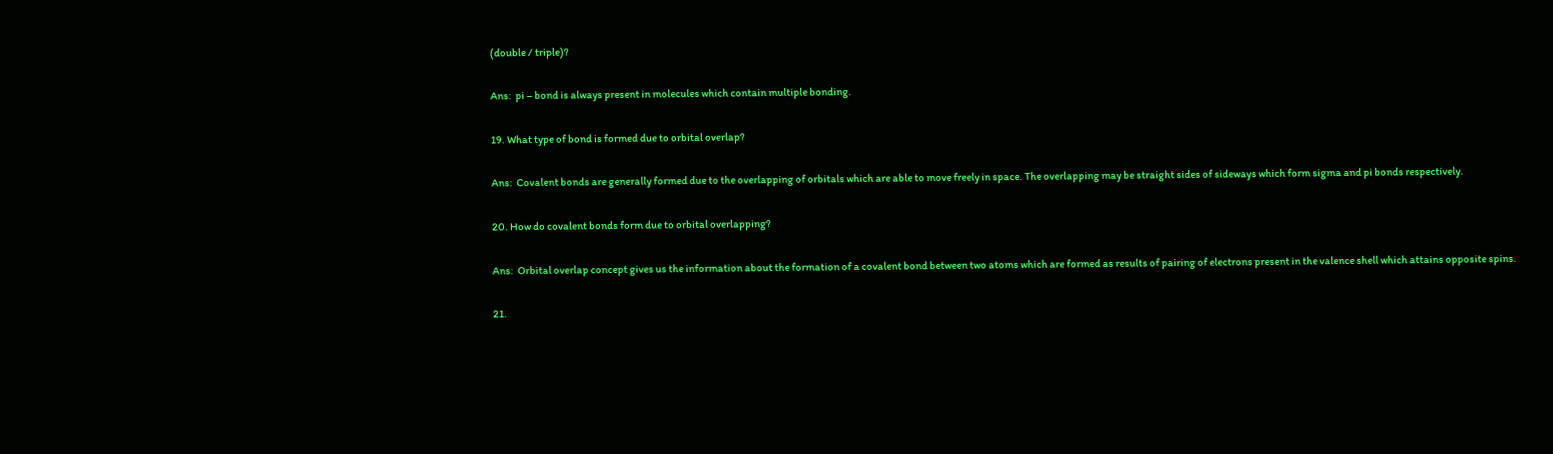(double / triple)?

Ans:  pi – bond is always present in molecules which contain multiple bonding.

19. What type of bond is formed due to orbital overlap?

Ans:  Covalent bonds are generally formed due to the overlapping of orbitals which are able to move freely in space. The overlapping may be straight sides of sideways which form sigma and pi bonds respectively.

20. How do covalent bonds form due to orbital overlapping?

Ans:  Orbital overlap concept gives us the information about the formation of a covalent bond between two atoms which are formed as results of pairing of electrons present in the valence shell which attains opposite spins.

21.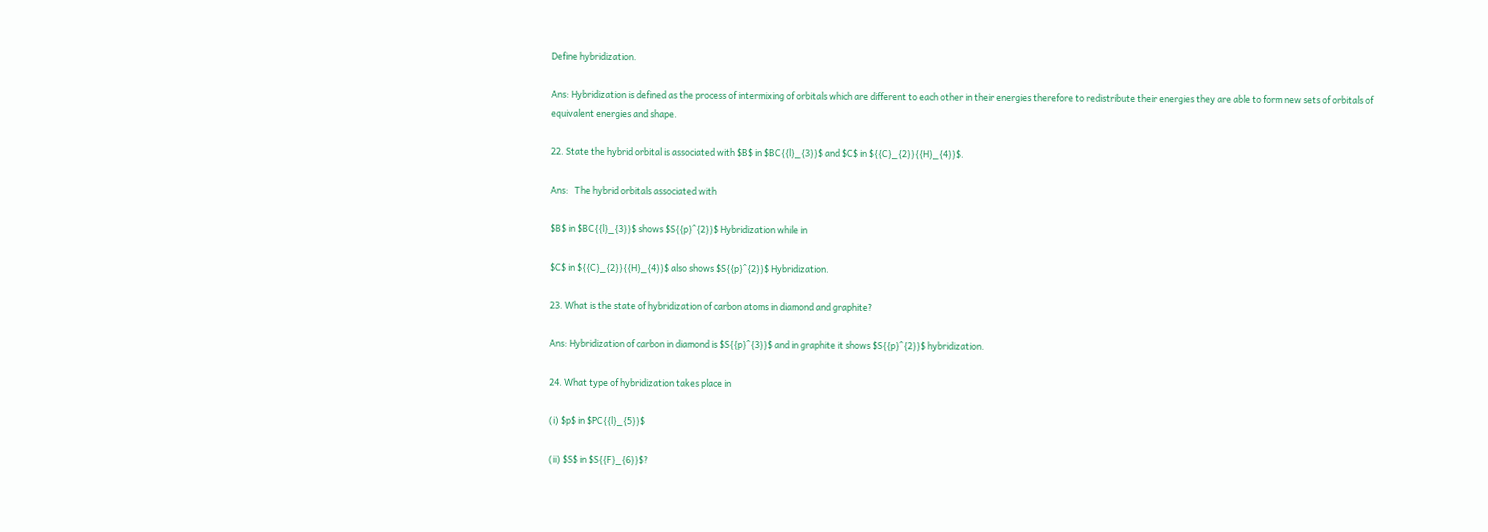Define hybridization.

Ans: Hybridization is defined as the process of intermixing of orbitals which are different to each other in their energies therefore to redistribute their energies they are able to form new sets of orbitals of equivalent energies and shape.

22. State the hybrid orbital is associated with $B$ in $BC{{l}_{3}}$ and $C$ in ${{C}_{2}}{{H}_{4}}$.

Ans:   The hybrid orbitals associated with

$B$ in $BC{{l}_{3}}$ shows $S{{p}^{2}}$ Hybridization while in

$C$ in ${{C}_{2}}{{H}_{4}}$ also shows $S{{p}^{2}}$ Hybridization.

23. What is the state of hybridization of carbon atoms in diamond and graphite?

Ans: Hybridization of carbon in diamond is $S{{p}^{3}}$ and in graphite it shows $S{{p}^{2}}$ hybridization.

24. What type of hybridization takes place in

(i) $p$ in $PC{{l}_{5}}$

(ii) $S$ in $S{{F}_{6}}$?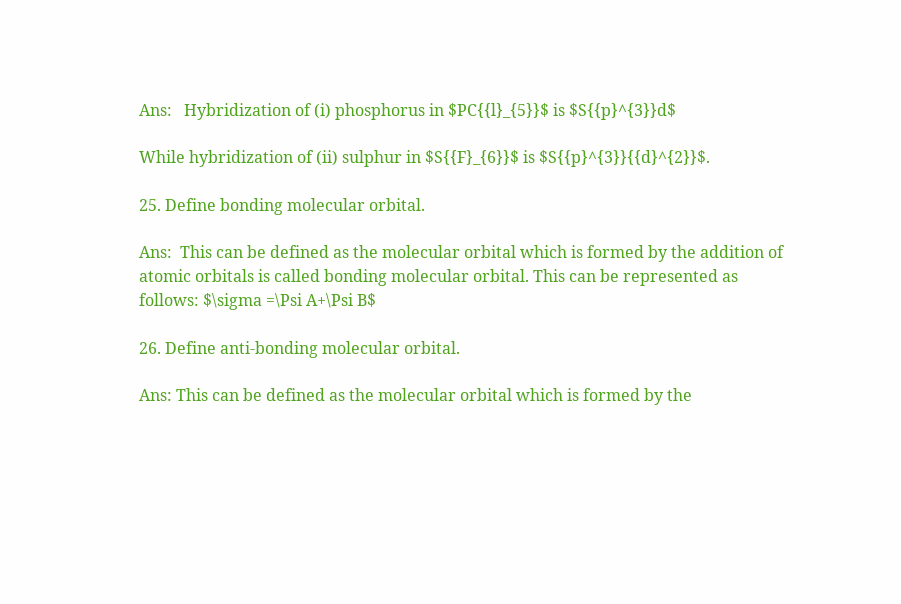Ans:   Hybridization of (i) phosphorus in $PC{{l}_{5}}$ is $S{{p}^{3}}d$

While hybridization of (ii) sulphur in $S{{F}_{6}}$ is $S{{p}^{3}}{{d}^{2}}$.

25. Define bonding molecular orbital.

Ans:  This can be defined as the molecular orbital which is formed by the addition of atomic orbitals is called bonding molecular orbital. This can be represented as follows: $\sigma =\Psi A+\Psi B$

26. Define anti-bonding molecular orbital.

Ans: This can be defined as the molecular orbital which is formed by the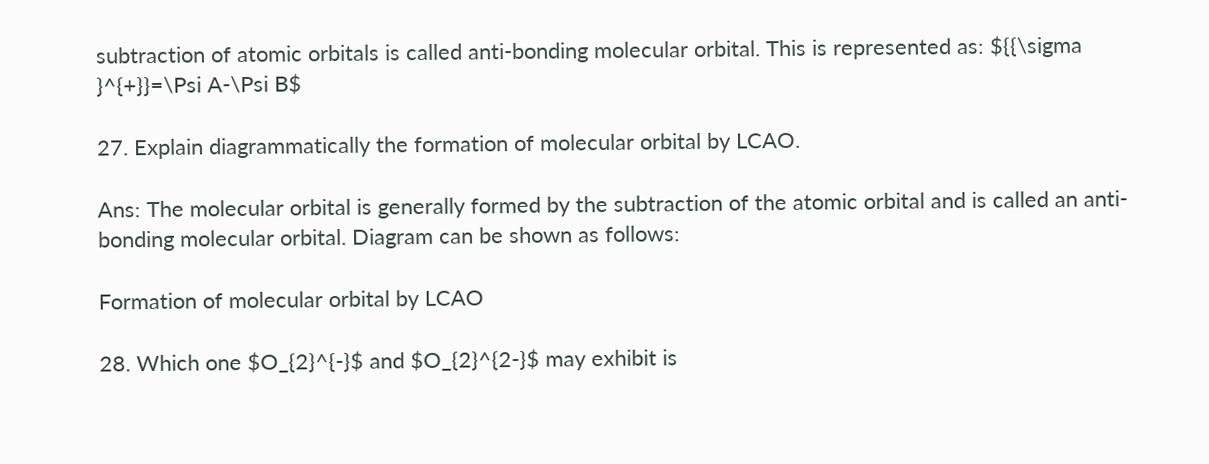subtraction of atomic orbitals is called anti-bonding molecular orbital. This is represented as: ${{\sigma }^{+}}=\Psi A-\Psi B$

27. Explain diagrammatically the formation of molecular orbital by LCAO.

Ans: The molecular orbital is generally formed by the subtraction of the atomic orbital and is called an anti-bonding molecular orbital. Diagram can be shown as follows:

Formation of molecular orbital by LCAO

28. Which one $O_{2}^{-}$ and $O_{2}^{2-}$ may exhibit is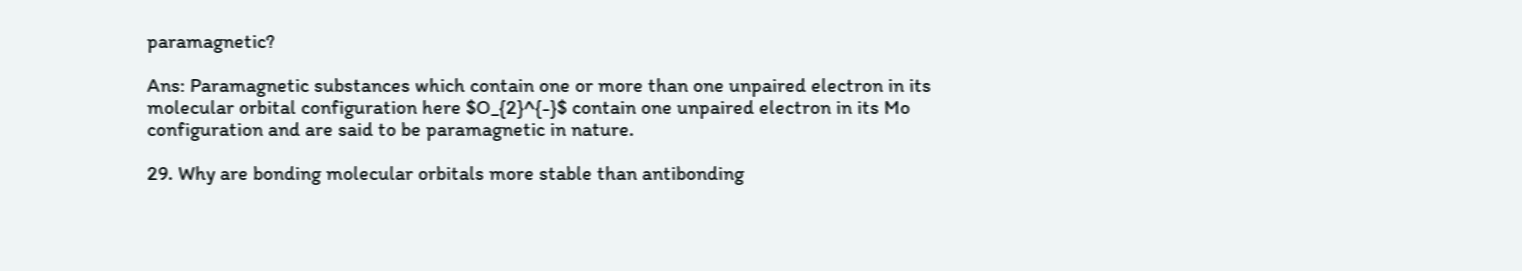paramagnetic?

Ans: Paramagnetic substances which contain one or more than one unpaired electron in its molecular orbital configuration here $O_{2}^{-}$ contain one unpaired electron in its Mo configuration and are said to be paramagnetic in nature.

29. Why are bonding molecular orbitals more stable than antibonding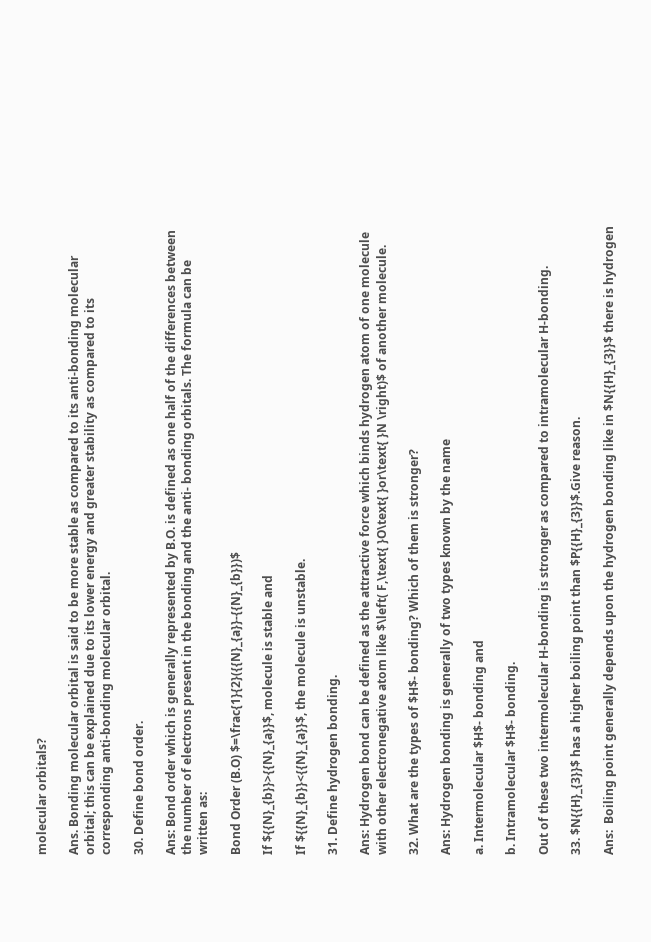molecular orbitals?

Ans. Bonding molecular orbital is said to be more stable as compared to its anti-bonding molecular orbital; this can be explained due to its lower energy and greater stability as compared to its corresponding anti-bonding molecular orbital.

30. Define bond order.

Ans: Bond order which is generally represented by B.O. is defined as one half of the differences between the number of electrons present in the bonding and the anti- bonding orbitals. The formula can be written as:

Bond Order (B.O) $=\frac{1}{2}({{N}_{a}}-{{N}_{b}})$

If ${{N}_{b}}>{{N}_{a}}$, molecule is stable and

If ${{N}_{b}}<{{N}_{a}}$, the molecule is unstable.

31. Define hydrogen bonding.

Ans: Hydrogen bond can be defined as the attractive force which binds hydrogen atom of one molecule with other electronegative atom like $\left( F,\text{ }O\text{ }or\text{ }N \right)$ of another molecule.

32. What are the types of $H$- bonding? Which of them is stronger?

Ans: Hydrogen bonding is generally of two types known by the name

a. Intermolecular $H$- bonding and

b. Intramolecular $H$- bonding.

Out of these two intermolecular H-bonding is stronger as compared to intramolecular H-bonding.

33. $N{{H}_{3}}$ has a higher boiling point than $P{{H}_{3}}$.Give reason.

Ans:  Boiling point generally depends upon the hydrogen bonding like in $N{{H}_{3}}$ there is hydrogen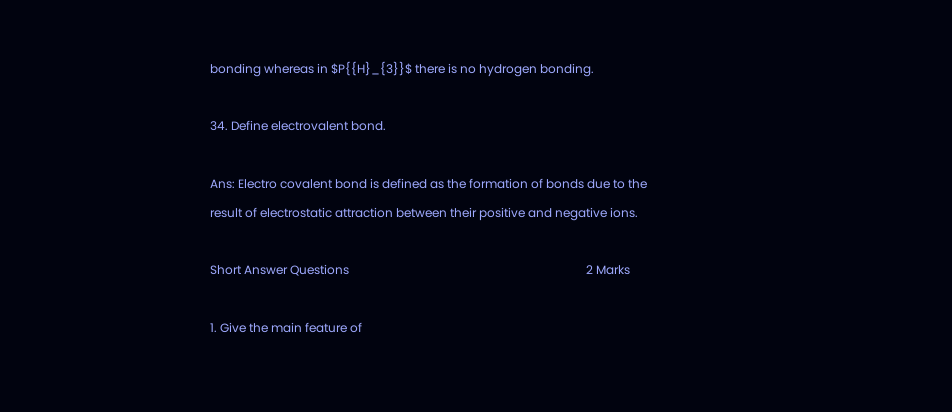bonding whereas in $P{{H}_{3}}$ there is no hydrogen bonding.

34. Define electrovalent bond.

Ans: Electro covalent bond is defined as the formation of bonds due to the result of electrostatic attraction between their positive and negative ions.

Short Answer Questions                                                                               2 Marks

1. Give the main feature of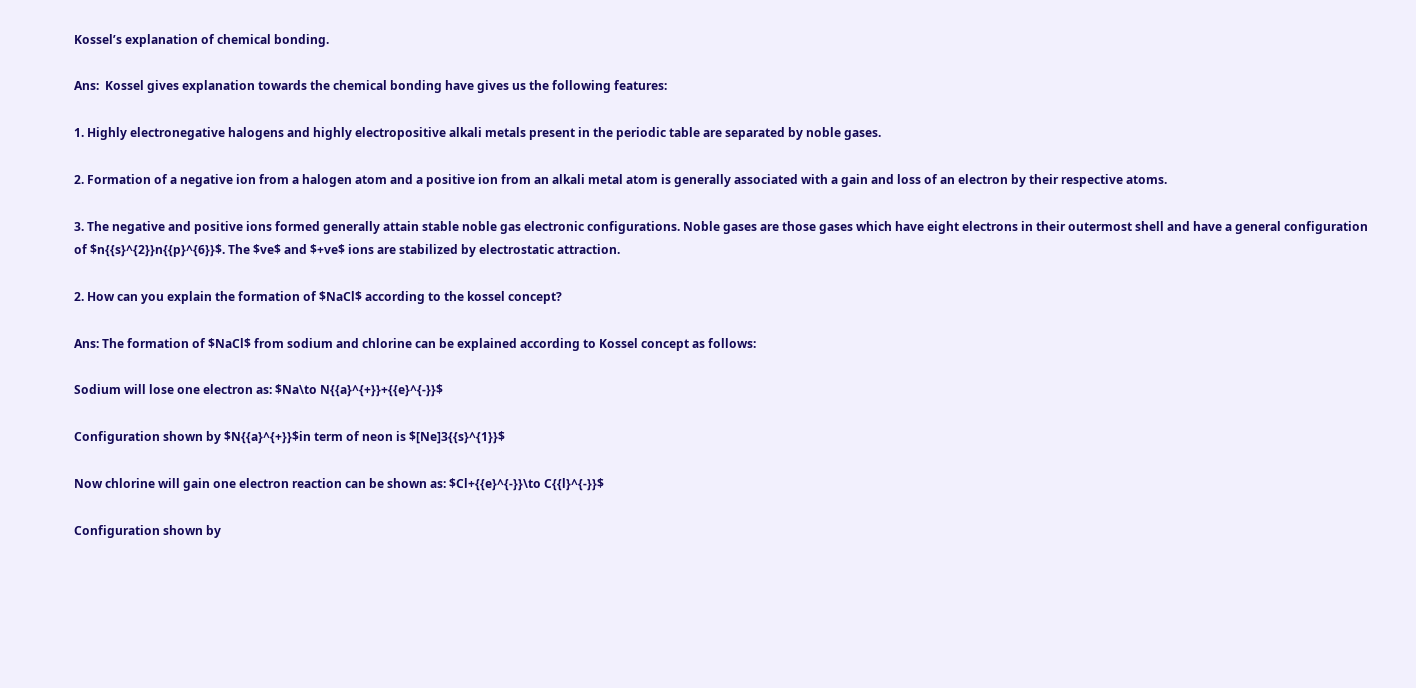Kossel’s explanation of chemical bonding.

Ans:  Kossel gives explanation towards the chemical bonding have gives us the following features:

1. Highly electronegative halogens and highly electropositive alkali metals present in the periodic table are separated by noble gases.

2. Formation of a negative ion from a halogen atom and a positive ion from an alkali metal atom is generally associated with a gain and loss of an electron by their respective atoms.

3. The negative and positive ions formed generally attain stable noble gas electronic configurations. Noble gases are those gases which have eight electrons in their outermost shell and have a general configuration of $n{{s}^{2}}n{{p}^{6}}$. The $ve$ and $+ve$ ions are stabilized by electrostatic attraction.

2. How can you explain the formation of $NaCl$ according to the kossel concept?

Ans: The formation of $NaCl$ from sodium and chlorine can be explained according to Kossel concept as follows:

Sodium will lose one electron as: $Na\to N{{a}^{+}}+{{e}^{-}}$

Configuration shown by $N{{a}^{+}}$in term of neon is $[Ne]3{{s}^{1}}$

Now chlorine will gain one electron reaction can be shown as: $Cl+{{e}^{-}}\to C{{l}^{-}}$

Configuration shown by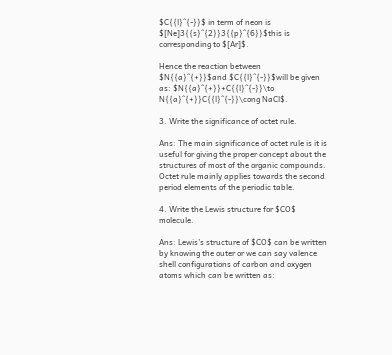$C{{l}^{-}}$ in term of neon is $[Ne]3{{s}^{2}}3{{p}^{6}}$this is corresponding to $[Ar]$.

Hence the reaction between $N{{a}^{+}}$and $C{{l}^{-}}$will be given as: $N{{a}^{+}}+C{{l}^{-}}\to N{{a}^{+}}C{{l}^{-}}\cong NaCl$.

3. Write the significance of octet rule.

Ans: The main significance of octet rule is it is useful for giving the proper concept about the structures of most of the organic compounds. Octet rule mainly applies towards the second period elements of the periodic table.

4. Write the Lewis structure for $CO$ molecule.

Ans: Lewis’s structure of $CO$ can be written by knowing the outer or we can say valence shell configurations of carbon and oxygen atoms which can be written as: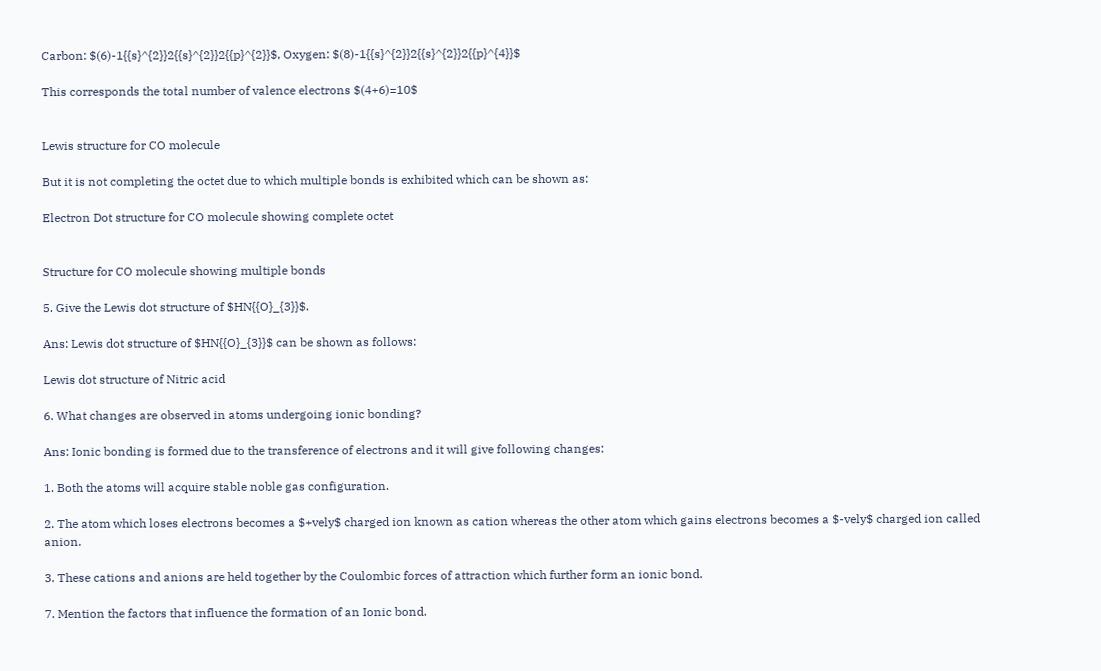Carbon: $(6)-1{{s}^{2}}2{{s}^{2}}2{{p}^{2}}$, Oxygen: $(8)-1{{s}^{2}}2{{s}^{2}}2{{p}^{4}}$

This corresponds the total number of valence electrons $(4+6)=10$


Lewis structure for CO molecule

But it is not completing the octet due to which multiple bonds is exhibited which can be shown as:

Electron Dot structure for CO molecule showing complete octet


Structure for CO molecule showing multiple bonds

5. Give the Lewis dot structure of $HN{{O}_{3}}$.

Ans: Lewis dot structure of $HN{{O}_{3}}$ can be shown as follows:

Lewis dot structure of Nitric acid

6. What changes are observed in atoms undergoing ionic bonding?

Ans: Ionic bonding is formed due to the transference of electrons and it will give following changes:

1. Both the atoms will acquire stable noble gas configuration.

2. The atom which loses electrons becomes a $+vely$ charged ion known as cation whereas the other atom which gains electrons becomes a $-vely$ charged ion called anion.

3. These cations and anions are held together by the Coulombic forces of attraction which further form an ionic bond.

7. Mention the factors that influence the formation of an Ionic bond.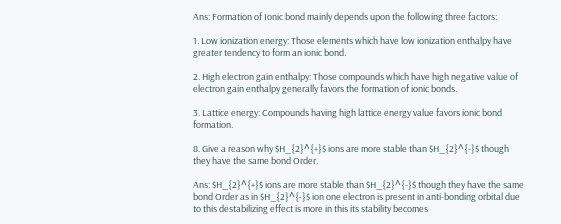Ans: Formation of Ionic bond mainly depends upon the following three factors:

1. Low ionization energy: Those elements which have low ionization enthalpy have greater tendency to form an ionic bond.

2. High electron gain enthalpy: Those compounds which have high negative value of electron gain enthalpy generally favors the formation of ionic bonds.

3. Lattice energy: Compounds having high lattice energy value favors ionic bond formation.

8. Give a reason why $H_{2}^{+}$ ions are more stable than $H_{2}^{-}$ though they have the same bond Order.

Ans: $H_{2}^{+}$ ions are more stable than $H_{2}^{-}$ though they have the same bond Order as in $H_{2}^{-}$ ion one electron is present in anti-bonding orbital due to this destabilizing effect is more in this its stability becomes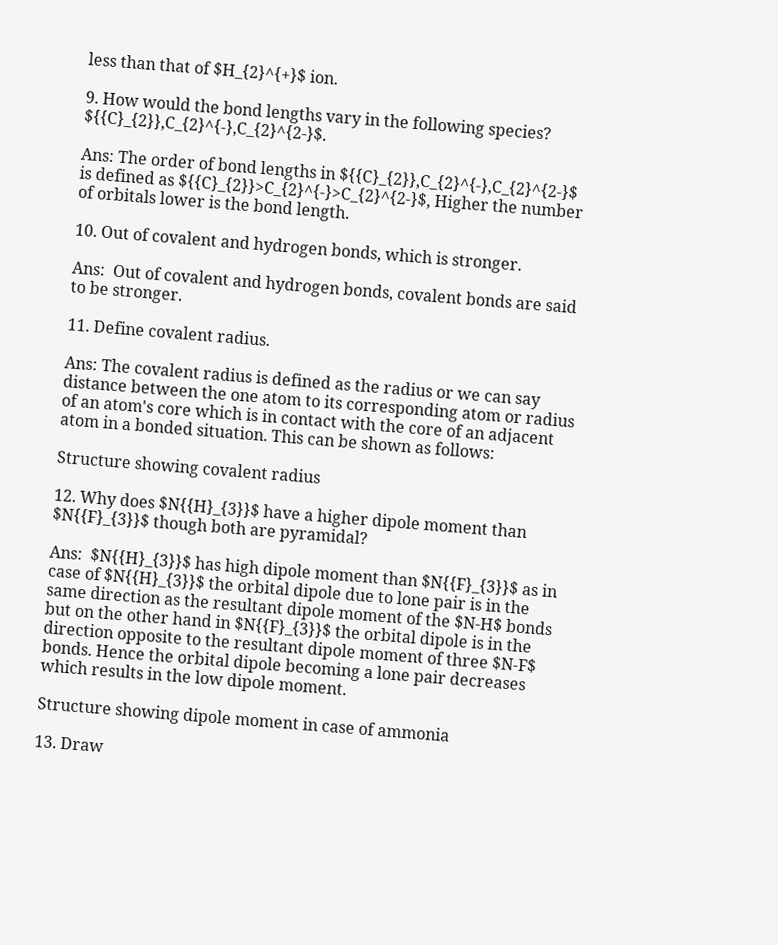less than that of $H_{2}^{+}$ ion.

9. How would the bond lengths vary in the following species? ${{C}_{2}},C_{2}^{-},C_{2}^{2-}$.

Ans: The order of bond lengths in ${{C}_{2}},C_{2}^{-},C_{2}^{2-}$ is defined as ${{C}_{2}}>C_{2}^{-}>C_{2}^{2-}$, Higher the number of orbitals lower is the bond length.

10. Out of covalent and hydrogen bonds, which is stronger.

Ans:  Out of covalent and hydrogen bonds, covalent bonds are said to be stronger.

11. Define covalent radius.

Ans: The covalent radius is defined as the radius or we can say distance between the one atom to its corresponding atom or radius of an atom's core which is in contact with the core of an adjacent atom in a bonded situation. This can be shown as follows:

Structure showing covalent radius

12. Why does $N{{H}_{3}}$ have a higher dipole moment than $N{{F}_{3}}$ though both are pyramidal?

Ans:  $N{{H}_{3}}$ has high dipole moment than $N{{F}_{3}}$ as in case of $N{{H}_{3}}$ the orbital dipole due to lone pair is in the same direction as the resultant dipole moment of the $N-H$ bonds but on the other hand in $N{{F}_{3}}$ the orbital dipole is in the direction opposite to the resultant dipole moment of three $N-F$ bonds. Hence the orbital dipole becoming a lone pair decreases which results in the low dipole moment.

Structure showing dipole moment in case of ammonia

13. Draw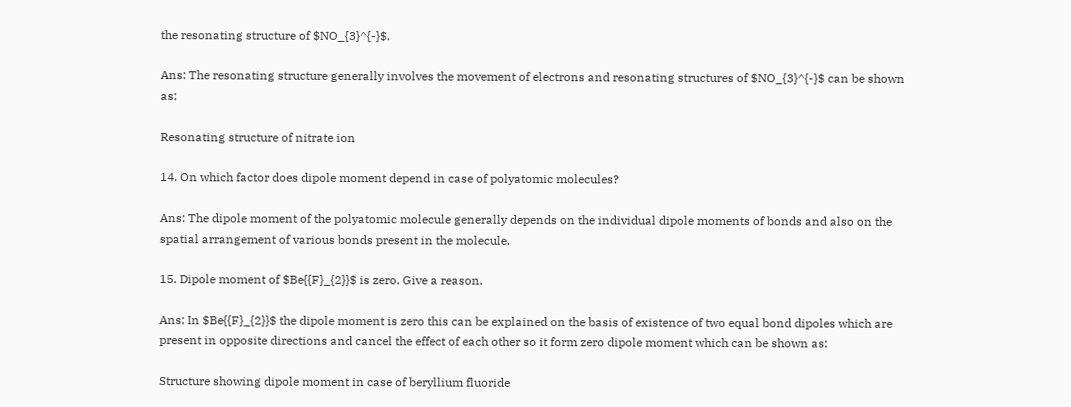the resonating structure of $NO_{3}^{-}$.

Ans: The resonating structure generally involves the movement of electrons and resonating structures of $NO_{3}^{-}$ can be shown as:

Resonating structure of nitrate ion

14. On which factor does dipole moment depend in case of polyatomic molecules?

Ans: The dipole moment of the polyatomic molecule generally depends on the individual dipole moments of bonds and also on the spatial arrangement of various bonds present in the molecule.

15. Dipole moment of $Be{{F}_{2}}$ is zero. Give a reason.

Ans: In $Be{{F}_{2}}$ the dipole moment is zero this can be explained on the basis of existence of two equal bond dipoles which are present in opposite directions and cancel the effect of each other so it form zero dipole moment which can be shown as:

Structure showing dipole moment in case of beryllium fluoride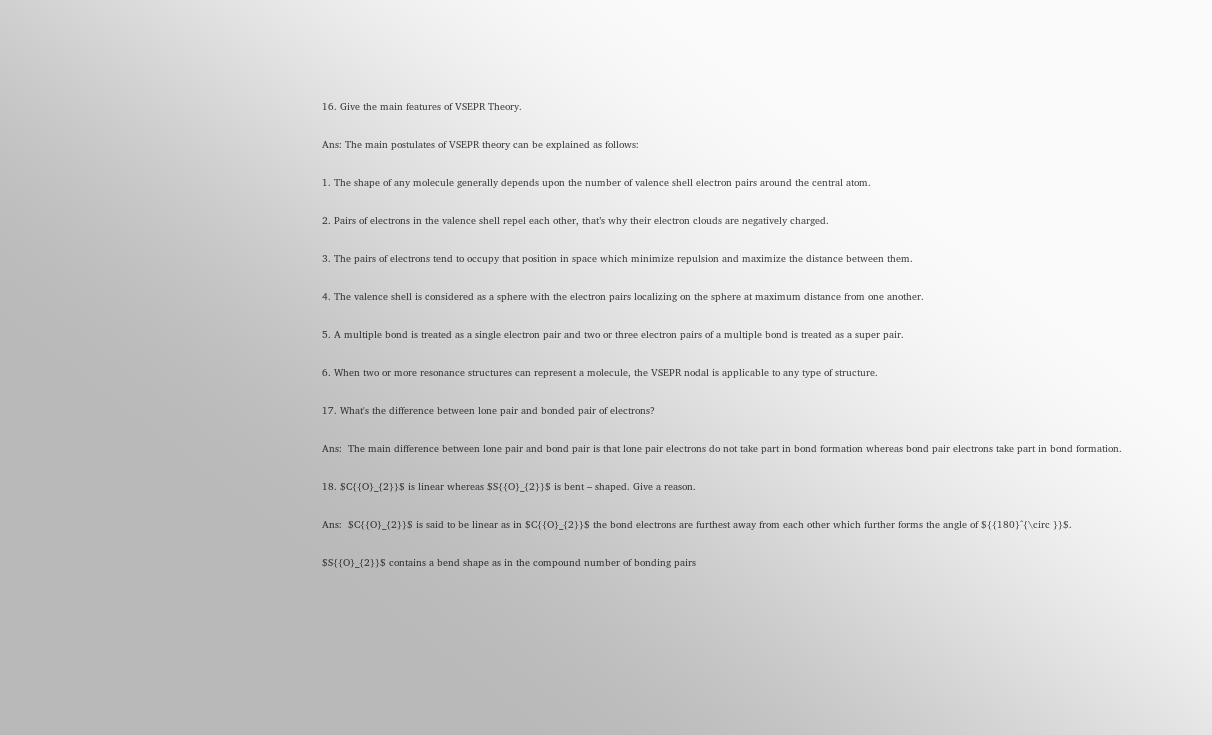16. Give the main features of VSEPR Theory.

Ans: The main postulates of VSEPR theory can be explained as follows:

1. The shape of any molecule generally depends upon the number of valence shell electron pairs around the central atom.

2. Pairs of electrons in the valence shell repel each other, that’s why their electron clouds are negatively charged.

3. The pairs of electrons tend to occupy that position in space which minimize repulsion and maximize the distance between them.

4. The valence shell is considered as a sphere with the electron pairs localizing on the sphere at maximum distance from one another.

5. A multiple bond is treated as a single electron pair and two or three electron pairs of a multiple bond is treated as a super pair.

6. When two or more resonance structures can represent a molecule, the VSEPR nodal is applicable to any type of structure.

17. What's the difference between lone pair and bonded pair of electrons?

Ans:  The main difference between lone pair and bond pair is that lone pair electrons do not take part in bond formation whereas bond pair electrons take part in bond formation.

18. $C{{O}_{2}}$ is linear whereas $S{{O}_{2}}$ is bent – shaped. Give a reason.

Ans:  $C{{O}_{2}}$ is said to be linear as in $C{{O}_{2}}$ the bond electrons are furthest away from each other which further forms the angle of ${{180}^{\circ }}$.

$S{{O}_{2}}$ contains a bend shape as in the compound number of bonding pairs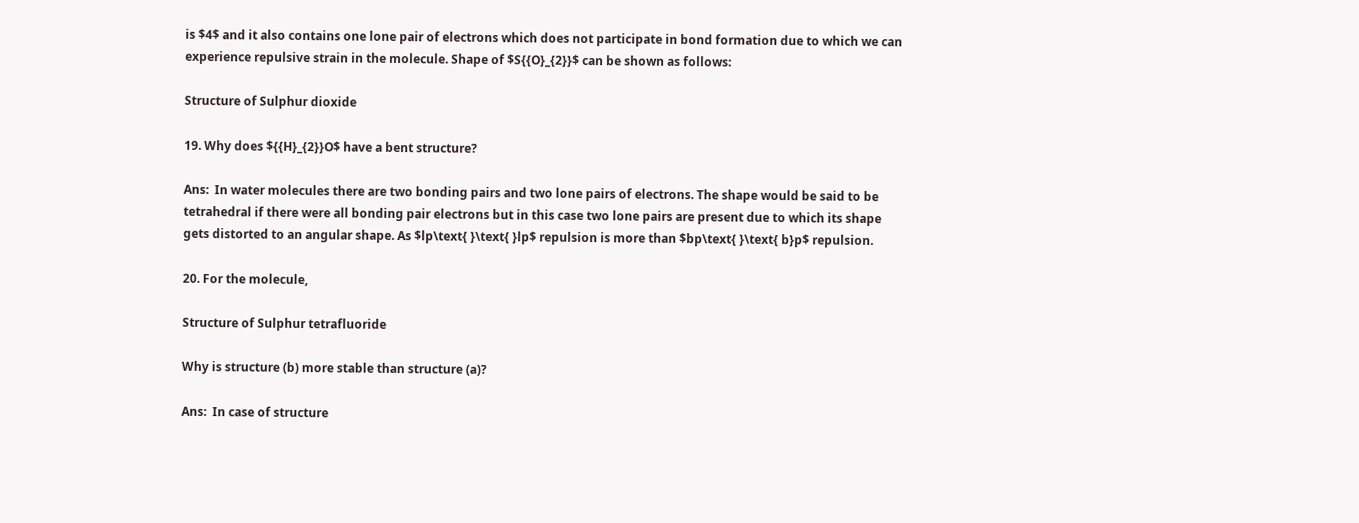is $4$ and it also contains one lone pair of electrons which does not participate in bond formation due to which we can experience repulsive strain in the molecule. Shape of $S{{O}_{2}}$ can be shown as follows:

Structure of Sulphur dioxide

19. Why does ${{H}_{2}}O$ have a bent structure?

Ans:  In water molecules there are two bonding pairs and two lone pairs of electrons. The shape would be said to be tetrahedral if there were all bonding pair electrons but in this case two lone pairs are present due to which its shape gets distorted to an angular shape. As $lp\text{ }\text{ }lp$ repulsion is more than $bp\text{ }\text{ b}p$ repulsion.

20. For the molecule,

Structure of Sulphur tetrafluoride

Why is structure (b) more stable than structure (a)?

Ans:  In case of structure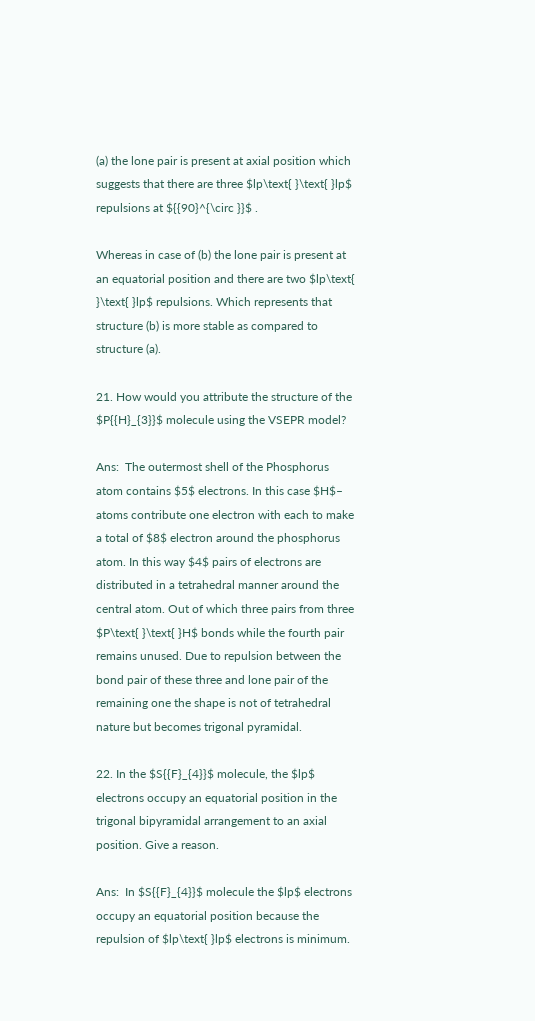(a) the lone pair is present at axial position which suggests that there are three $lp\text{ }\text{ }lp$ repulsions at ${{90}^{\circ }}$ .

Whereas in case of (b) the lone pair is present at an equatorial position and there are two $lp\text{ }\text{ }lp$ repulsions. Which represents that structure (b) is more stable as compared to structure (a).

21. How would you attribute the structure of the $P{{H}_{3}}$ molecule using the VSEPR model?

Ans:  The outermost shell of the Phosphorus atom contains $5$ electrons. In this case $H$– atoms contribute one electron with each to make a total of $8$ electron around the phosphorus atom. In this way $4$ pairs of electrons are distributed in a tetrahedral manner around the central atom. Out of which three pairs from three $P\text{ }\text{ }H$ bonds while the fourth pair remains unused. Due to repulsion between the bond pair of these three and lone pair of the remaining one the shape is not of tetrahedral nature but becomes trigonal pyramidal.

22. In the $S{{F}_{4}}$ molecule, the $lp$ electrons occupy an equatorial position in the trigonal bipyramidal arrangement to an axial position. Give a reason.

Ans:  In $S{{F}_{4}}$ molecule the $lp$ electrons occupy an equatorial position because the repulsion of $lp\text{ }lp$ electrons is minimum.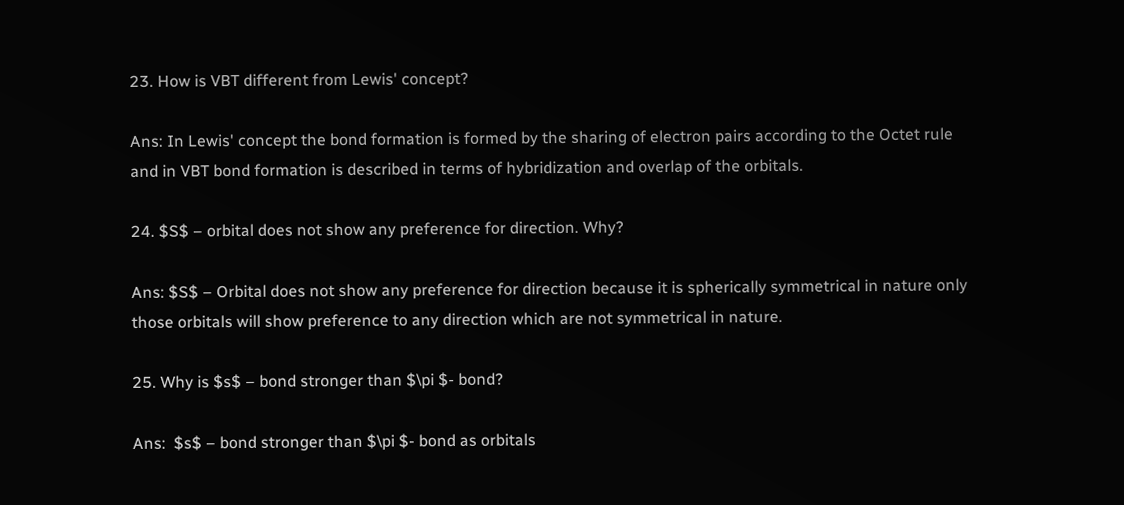23. How is VBT different from Lewis' concept?

Ans: In Lewis' concept the bond formation is formed by the sharing of electron pairs according to the Octet rule and in VBT bond formation is described in terms of hybridization and overlap of the orbitals.

24. $S$ – orbital does not show any preference for direction. Why?

Ans: $S$ – Orbital does not show any preference for direction because it is spherically symmetrical in nature only those orbitals will show preference to any direction which are not symmetrical in nature.

25. Why is $s$ – bond stronger than $\pi $- bond?

Ans:  $s$ – bond stronger than $\pi $- bond as orbitals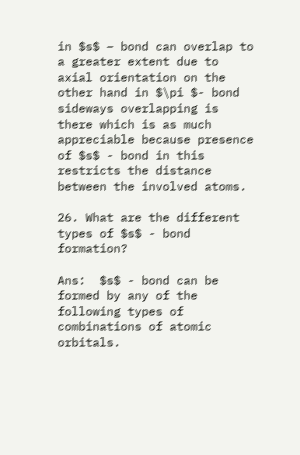in $s$ – bond can overlap to a greater extent due to axial orientation on the other hand in $\pi $- bond sideways overlapping is there which is as much appreciable because presence of $s$ - bond in this restricts the distance between the involved atoms.

26. What are the different types of $s$ - bond formation?

Ans:  $s$ - bond can be formed by any of the following types of combinations of atomic orbitals.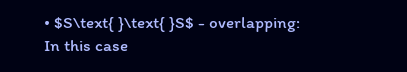• $S\text{ }\text{ }S$ - overlapping: In this case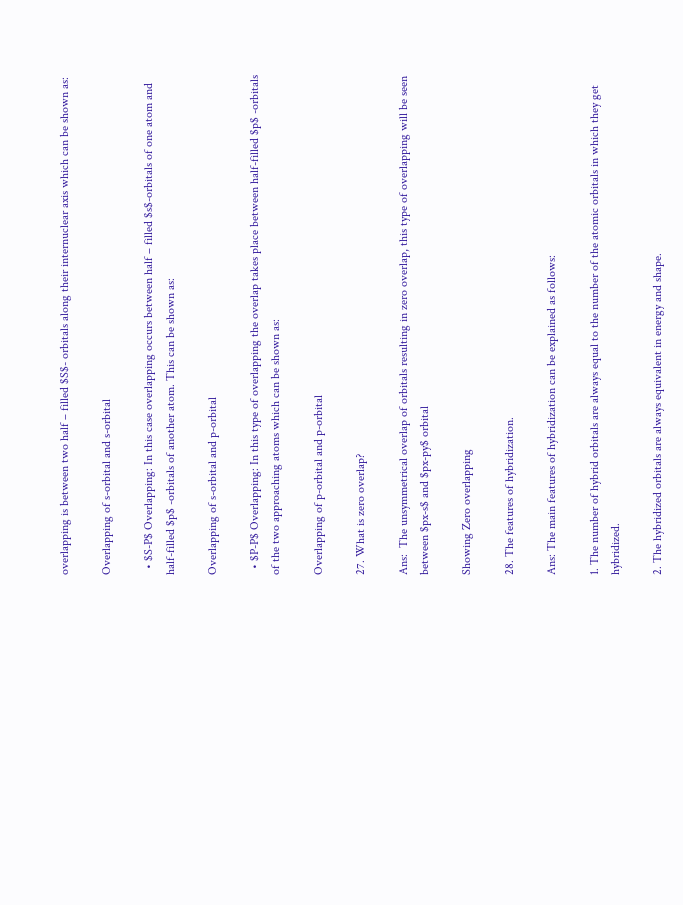overlapping is between two half – filled $S$- orbitals along their internuclear axis which can be shown as:

Overlapping of s-orbital and s-orbital

  • $S-P$ Overlapping: In this case overlapping occurs between half – filled $s$-orbitals of one atom and half-filled $p$ -orbitals of another atom. This can be shown as:

Overlapping of s-orbital and p-orbital

  • $P-P$ Overlapping: In this type of overlapping the overlap takes place between half-filled $p$ -orbitals of the two approaching atoms which can be shown as:

Overlapping of p-orbital and p-orbital

27. What is zero overlap?

Ans:  The unsymmetrical overlap of orbitals resulting in zero overlap, this type of overlapping will be seen between $px-s$ and $px-py$ orbital

Showing Zero overlapping

28. The features of hybridization.

Ans: The main features of hybridization can be explained as follows:

1. The number of hybrid orbitals are always equal to the number of the atomic orbitals in which they get hybridized.

2. The hybridized orbitals are always equivalent in energy and shape.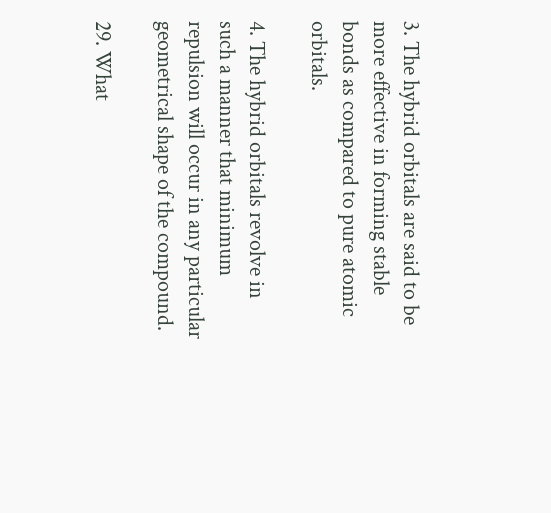3. The hybrid orbitals are said to be more effective in forming stable bonds as compared to pure atomic orbitals.

4. The hybrid orbitals revolve in such a manner that minimum repulsion will occur in any particular geometrical shape of the compound.

29. What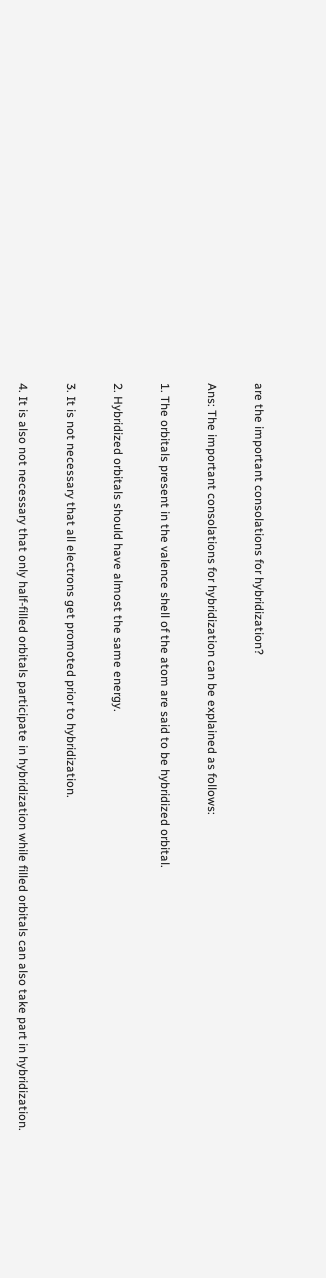are the important consolations for hybridization?

Ans: The important consolations for hybridization can be explained as follows:

1. The orbitals present in the valence shell of the atom are said to be hybridized orbital.

2. Hybridized orbitals should have almost the same energy.

3. It is not necessary that all electrons get promoted prior to hybridization.

4. It is also not necessary that only half-filled orbitals participate in hybridization while filled orbitals can also take part in hybridization.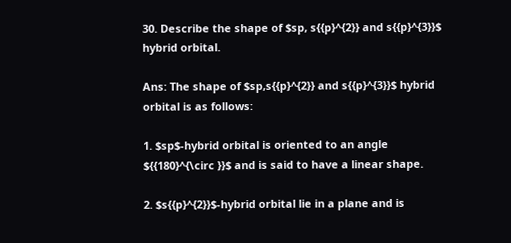30. Describe the shape of $sp, s{{p}^{2}} and s{{p}^{3}}$ hybrid orbital.

Ans: The shape of $sp,s{{p}^{2}} and s{{p}^{3}}$ hybrid orbital is as follows:

1. $sp$-hybrid orbital is oriented to an angle ${{180}^{\circ }}$ and is said to have a linear shape.

2. $s{{p}^{2}}$-hybrid orbital lie in a plane and is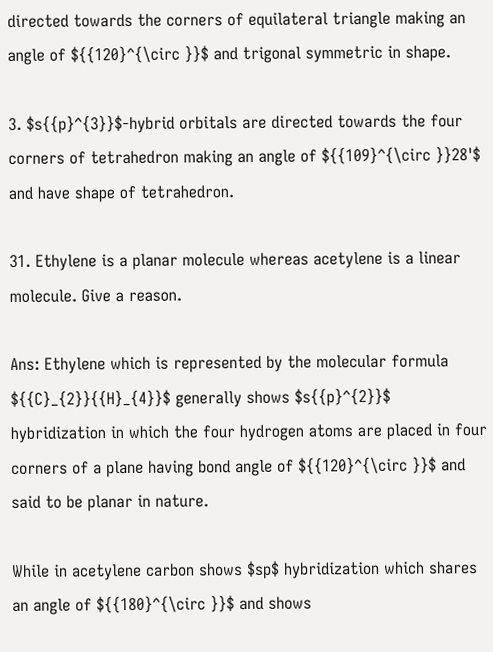directed towards the corners of equilateral triangle making an angle of ${{120}^{\circ }}$ and trigonal symmetric in shape.

3. $s{{p}^{3}}$-hybrid orbitals are directed towards the four corners of tetrahedron making an angle of ${{109}^{\circ }}28'$ and have shape of tetrahedron.

31. Ethylene is a planar molecule whereas acetylene is a linear molecule. Give a reason.

Ans: Ethylene which is represented by the molecular formula ${{C}_{2}}{{H}_{4}}$ generally shows $s{{p}^{2}}$ hybridization in which the four hydrogen atoms are placed in four corners of a plane having bond angle of ${{120}^{\circ }}$ and said to be planar in nature.

While in acetylene carbon shows $sp$ hybridization which shares an angle of ${{180}^{\circ }}$ and shows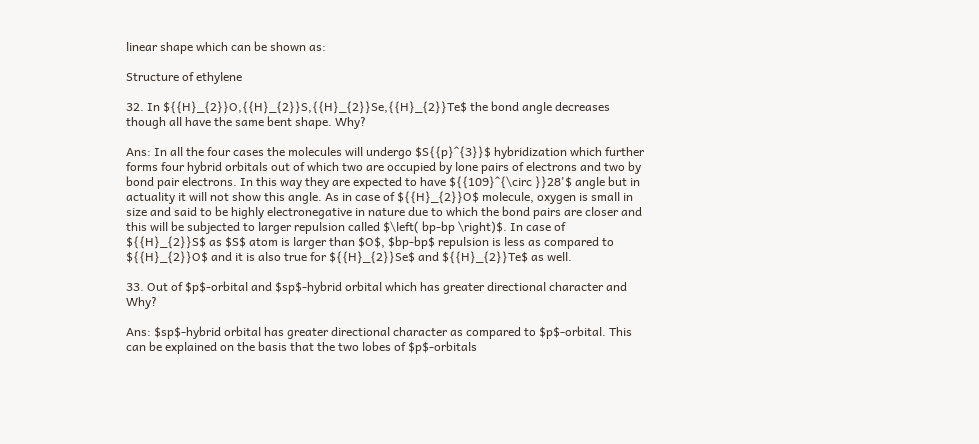linear shape which can be shown as:

Structure of ethylene

32. In ${{H}_{2}}O,{{H}_{2}}S,{{H}_{2}}Se,{{H}_{2}}Te$ the bond angle decreases though all have the same bent shape. Why?

Ans: In all the four cases the molecules will undergo $S{{p}^{3}}$ hybridization which further forms four hybrid orbitals out of which two are occupied by lone pairs of electrons and two by bond pair electrons. In this way they are expected to have ${{109}^{\circ }}28'$ angle but in actuality it will not show this angle. As in case of ${{H}_{2}}O$ molecule, oxygen is small in size and said to be highly electronegative in nature due to which the bond pairs are closer and this will be subjected to larger repulsion called $\left( bp-bp \right)$. In case of  ${{H}_{2}}S$ as $S$ atom is larger than $O$, $bp-bp$ repulsion is less as compared to ${{H}_{2}}O$ and it is also true for ${{H}_{2}}Se$ and ${{H}_{2}}Te$ as well.

33. Out of $p$-orbital and $sp$-hybrid orbital which has greater directional character and Why?

Ans: $sp$-hybrid orbital has greater directional character as compared to $p$-orbital. This can be explained on the basis that the two lobes of $p$-orbitals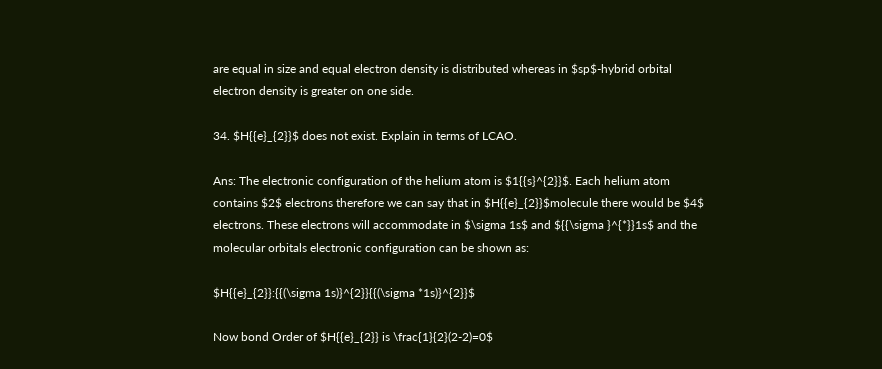are equal in size and equal electron density is distributed whereas in $sp$-hybrid orbital electron density is greater on one side.

34. $H{{e}_{2}}$ does not exist. Explain in terms of LCAO.

Ans: The electronic configuration of the helium atom is $1{{s}^{2}}$. Each helium atom contains $2$ electrons therefore we can say that in $H{{e}_{2}}$molecule there would be $4$ electrons. These electrons will accommodate in $\sigma 1s$ and ${{\sigma }^{*}}1s$ and the molecular orbitals electronic configuration can be shown as:

$H{{e}_{2}}:{{(\sigma 1s)}^{2}}{{(\sigma *1s)}^{2}}$

Now bond Order of $H{{e}_{2}} is \frac{1}{2}(2-2)=0$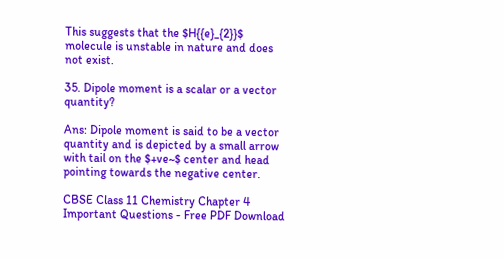This suggests that the $H{{e}_{2}}$ molecule is unstable in nature and does not exist.

35. Dipole moment is a scalar or a vector quantity?

Ans: Dipole moment is said to be a vector quantity and is depicted by a small arrow with tail on the $+ve~$ center and head pointing towards the negative center.

CBSE Class 11 Chemistry Chapter 4 Important Questions - Free PDF Download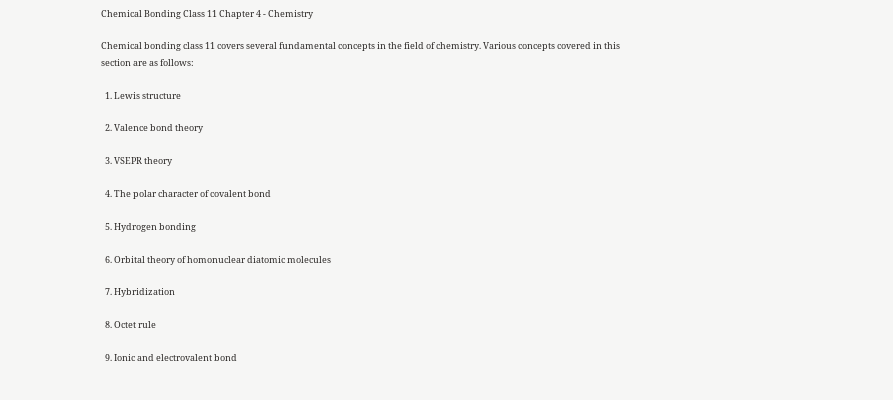Chemical Bonding Class 11 Chapter 4 - Chemistry

Chemical bonding class 11 covers several fundamental concepts in the field of chemistry. Various concepts covered in this section are as follows:

  1. Lewis structure

  2. Valence bond theory

  3. VSEPR theory

  4. The polar character of covalent bond

  5. Hydrogen bonding

  6. Orbital theory of homonuclear diatomic molecules

  7. Hybridization

  8. Octet rule

  9. Ionic and electrovalent bond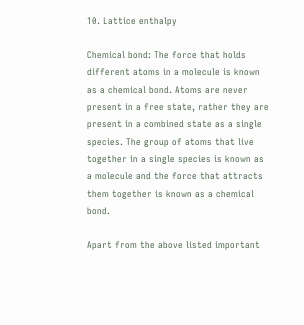10. Lattice enthalpy

Chemical bond: The force that holds different atoms in a molecule is known as a chemical bond. Atoms are never present in a free state, rather they are present in a combined state as a single species. The group of atoms that live together in a single species is known as a molecule and the force that attracts them together is known as a chemical bond.

Apart from the above listed important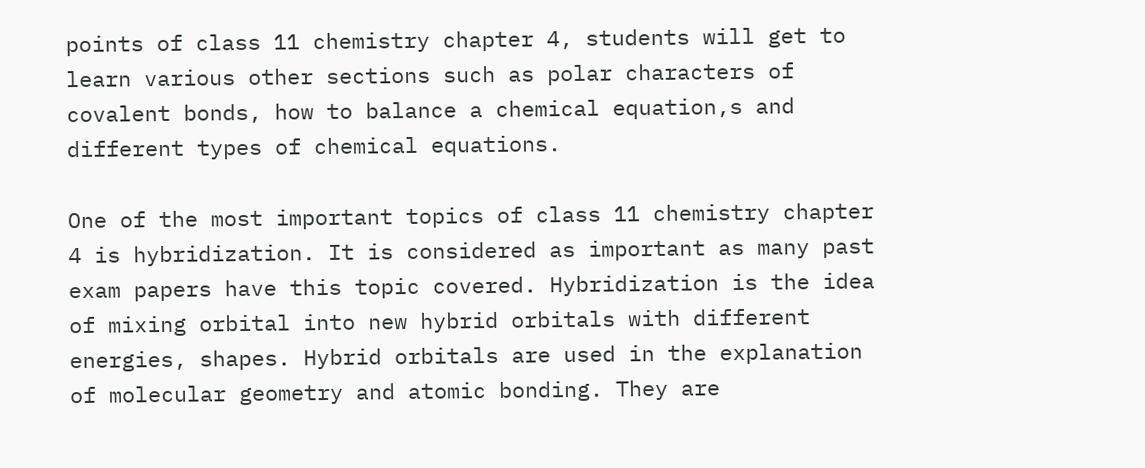points of class 11 chemistry chapter 4, students will get to learn various other sections such as polar characters of covalent bonds, how to balance a chemical equation,s and different types of chemical equations.

One of the most important topics of class 11 chemistry chapter 4 is hybridization. It is considered as important as many past exam papers have this topic covered. Hybridization is the idea of mixing orbital into new hybrid orbitals with different energies, shapes. Hybrid orbitals are used in the explanation of molecular geometry and atomic bonding. They are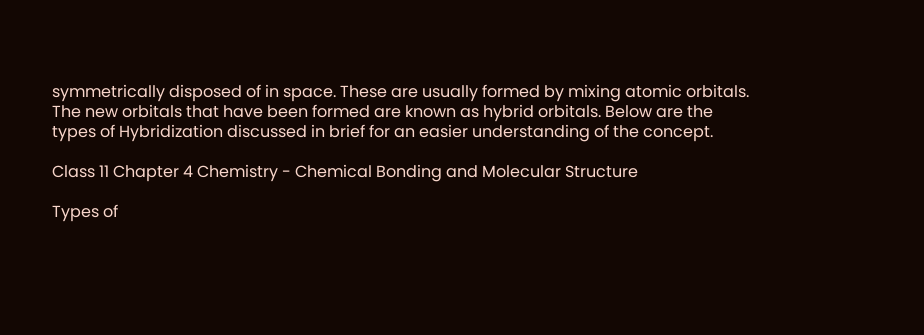symmetrically disposed of in space. These are usually formed by mixing atomic orbitals. The new orbitals that have been formed are known as hybrid orbitals. Below are the types of Hybridization discussed in brief for an easier understanding of the concept.

Class 11 Chapter 4 Chemistry - Chemical Bonding and Molecular Structure

Types of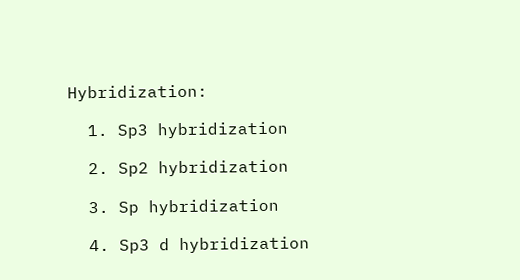Hybridization:

  1. Sp3 hybridization

  2. Sp2 hybridization

  3. Sp hybridization

  4. Sp3 d hybridization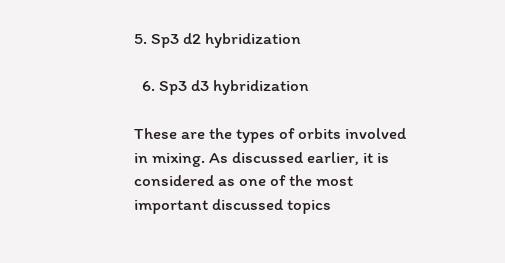5. Sp3 d2 hybridization

  6. Sp3 d3 hybridization

These are the types of orbits involved in mixing. As discussed earlier, it is considered as one of the most important discussed topics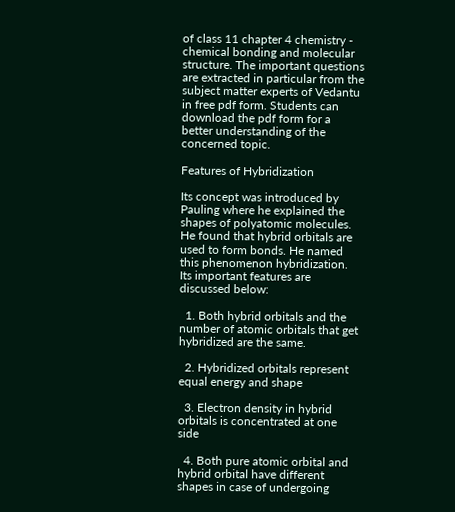of class 11 chapter 4 chemistry - chemical bonding and molecular structure. The important questions are extracted in particular from the subject matter experts of Vedantu in free pdf form. Students can download the pdf form for a better understanding of the concerned topic.

Features of Hybridization

Its concept was introduced by Pauling where he explained the shapes of polyatomic molecules. He found that hybrid orbitals are used to form bonds. He named this phenomenon hybridization. Its important features are discussed below:

  1. Both hybrid orbitals and the number of atomic orbitals that get hybridized are the same.

  2. Hybridized orbitals represent equal energy and shape

  3. Electron density in hybrid orbitals is concentrated at one side

  4. Both pure atomic orbital and hybrid orbital have different shapes in case of undergoing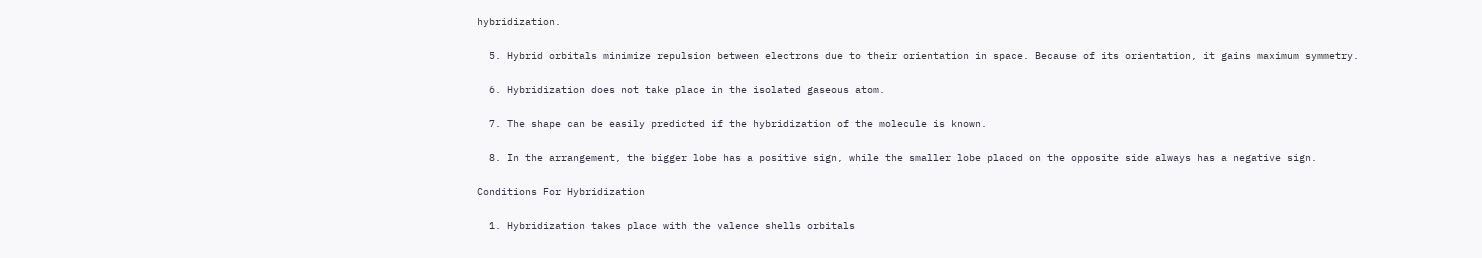hybridization.

  5. Hybrid orbitals minimize repulsion between electrons due to their orientation in space. Because of its orientation, it gains maximum symmetry.

  6. Hybridization does not take place in the isolated gaseous atom.

  7. The shape can be easily predicted if the hybridization of the molecule is known.

  8. In the arrangement, the bigger lobe has a positive sign, while the smaller lobe placed on the opposite side always has a negative sign.

Conditions For Hybridization

  1. Hybridization takes place with the valence shells orbitals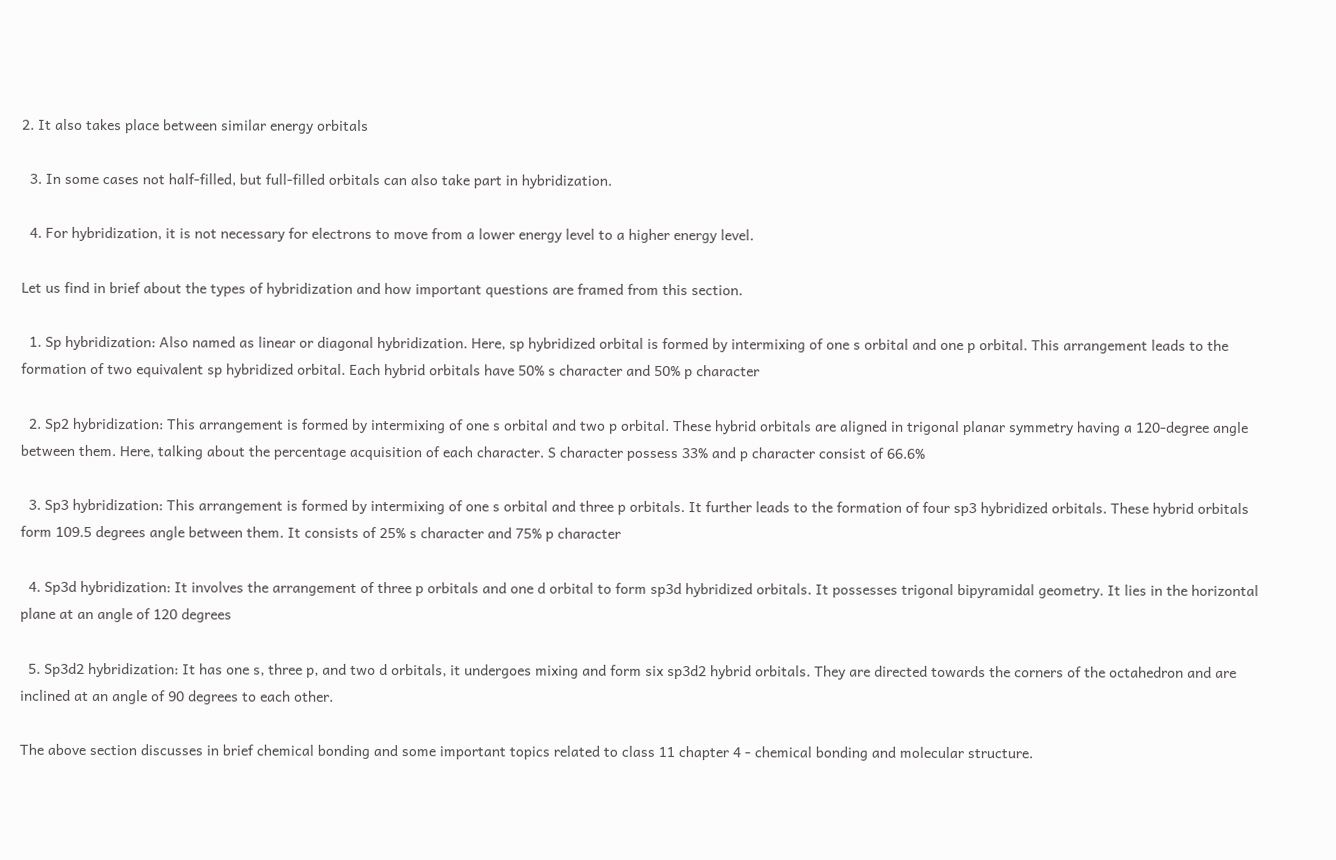2. It also takes place between similar energy orbitals

  3. In some cases not half-filled, but full-filled orbitals can also take part in hybridization.

  4. For hybridization, it is not necessary for electrons to move from a lower energy level to a higher energy level.

Let us find in brief about the types of hybridization and how important questions are framed from this section.

  1. Sp hybridization: Also named as linear or diagonal hybridization. Here, sp hybridized orbital is formed by intermixing of one s orbital and one p orbital. This arrangement leads to the formation of two equivalent sp hybridized orbital. Each hybrid orbitals have 50% s character and 50% p character

  2. Sp2 hybridization: This arrangement is formed by intermixing of one s orbital and two p orbital. These hybrid orbitals are aligned in trigonal planar symmetry having a 120-degree angle between them. Here, talking about the percentage acquisition of each character. S character possess 33% and p character consist of 66.6%

  3. Sp3 hybridization: This arrangement is formed by intermixing of one s orbital and three p orbitals. It further leads to the formation of four sp3 hybridized orbitals. These hybrid orbitals form 109.5 degrees angle between them. It consists of 25% s character and 75% p character

  4. Sp3d hybridization: It involves the arrangement of three p orbitals and one d orbital to form sp3d hybridized orbitals. It possesses trigonal bipyramidal geometry. It lies in the horizontal plane at an angle of 120 degrees

  5. Sp3d2 hybridization: It has one s, three p, and two d orbitals, it undergoes mixing and form six sp3d2 hybrid orbitals. They are directed towards the corners of the octahedron and are inclined at an angle of 90 degrees to each other.

The above section discusses in brief chemical bonding and some important topics related to class 11 chapter 4 - chemical bonding and molecular structure.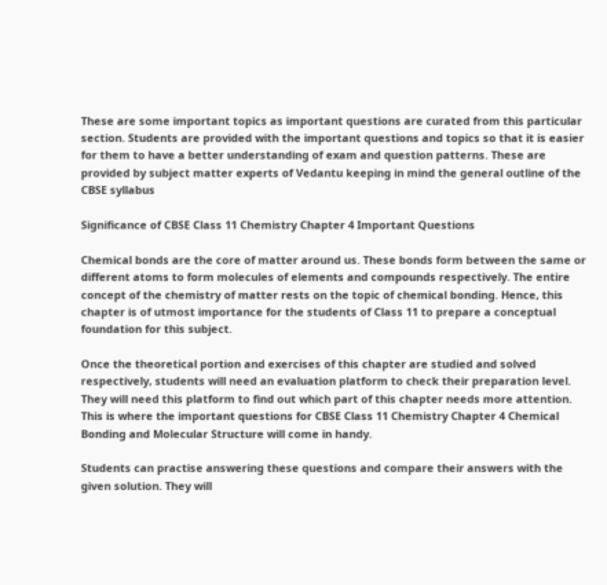These are some important topics as important questions are curated from this particular section. Students are provided with the important questions and topics so that it is easier for them to have a better understanding of exam and question patterns. These are provided by subject matter experts of Vedantu keeping in mind the general outline of the CBSE syllabus

Significance of CBSE Class 11 Chemistry Chapter 4 Important Questions

Chemical bonds are the core of matter around us. These bonds form between the same or different atoms to form molecules of elements and compounds respectively. The entire concept of the chemistry of matter rests on the topic of chemical bonding. Hence, this chapter is of utmost importance for the students of Class 11 to prepare a conceptual foundation for this subject.

Once the theoretical portion and exercises of this chapter are studied and solved respectively, students will need an evaluation platform to check their preparation level. They will need this platform to find out which part of this chapter needs more attention. This is where the important questions for CBSE Class 11 Chemistry Chapter 4 Chemical Bonding and Molecular Structure will come in handy.

Students can practise answering these questions and compare their answers with the given solution. They will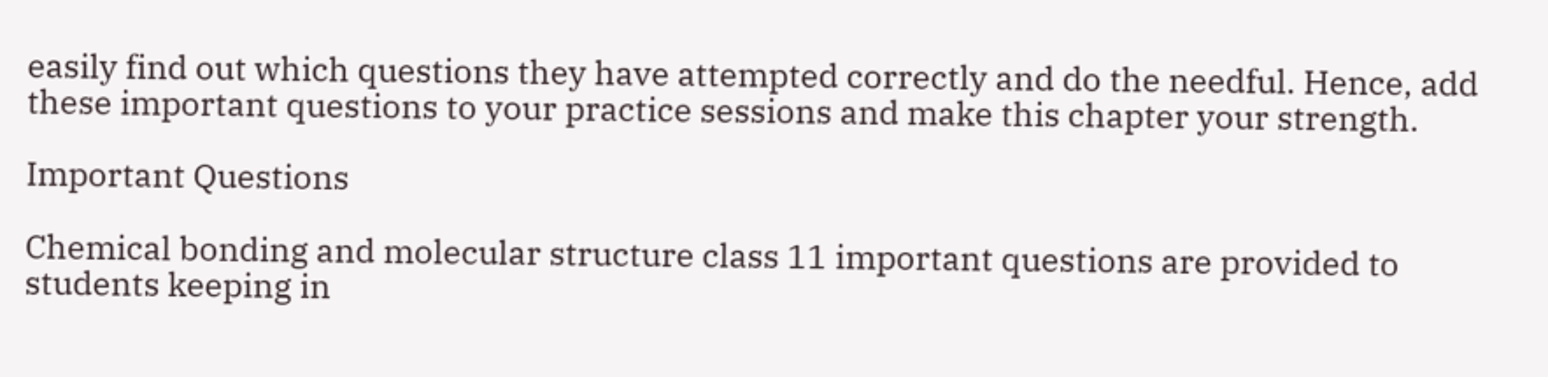easily find out which questions they have attempted correctly and do the needful. Hence, add these important questions to your practice sessions and make this chapter your strength.

Important Questions

Chemical bonding and molecular structure class 11 important questions are provided to students keeping in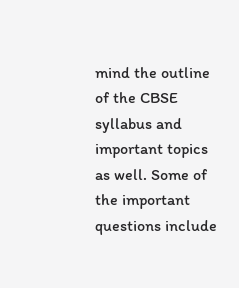mind the outline of the CBSE syllabus and important topics as well. Some of the important questions include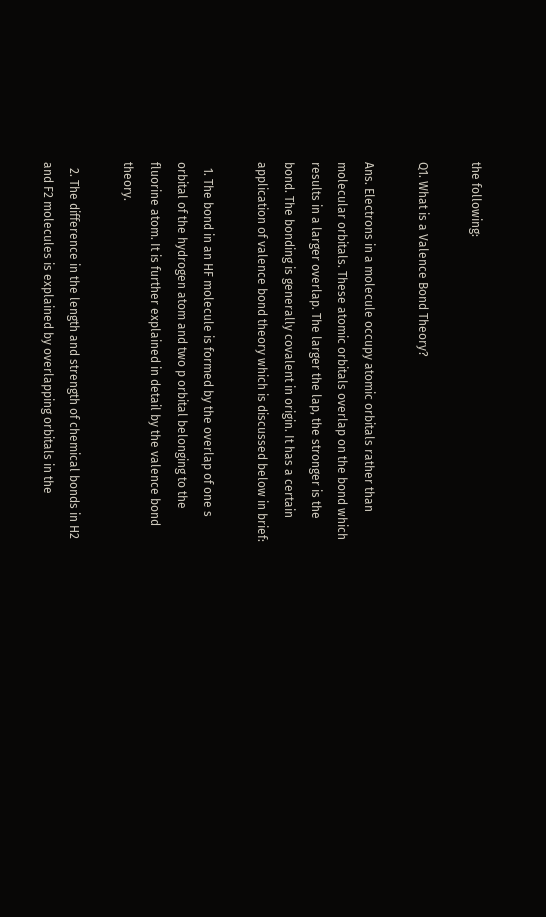the following:

Q1. What is a Valence Bond Theory?

Ans. Electrons in a molecule occupy atomic orbitals rather than molecular orbitals. These atomic orbitals overlap on the bond which results in a larger overlap. The larger the lap, the stronger is the bond. The bonding is generally covalent in origin. It has a certain application of valence bond theory which is discussed below in brief:

  1. The bond in an HF molecule is formed by the overlap of one s orbital of the hydrogen atom and two p orbital belonging to the fluorine atom. It is further explained in detail by the valence bond theory.

  2. The difference in the length and strength of chemical bonds in H2 and F2 molecules is explained by overlapping orbitals in the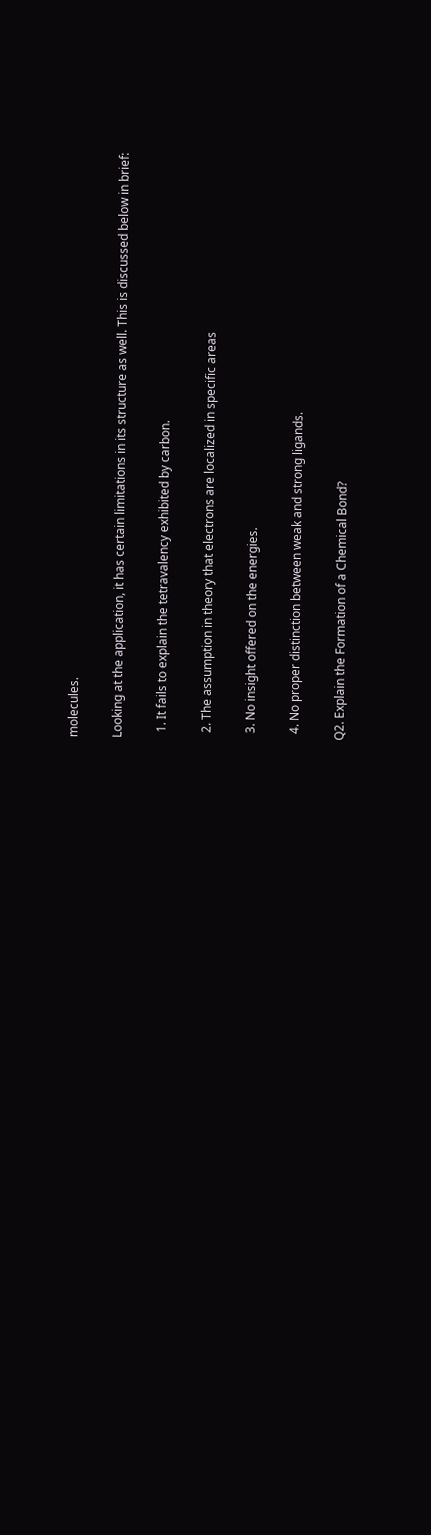molecules.

Looking at the application, it has certain limitations in its structure as well. This is discussed below in brief:

  1. It fails to explain the tetravalency exhibited by carbon.

  2. The assumption in theory that electrons are localized in specific areas

  3. No insight offered on the energies.

  4. No proper distinction between weak and strong ligands.

Q2. Explain the Formation of a Chemical Bond?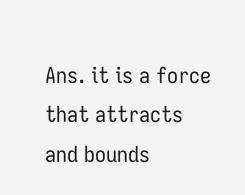Ans. it is a force that attracts and bounds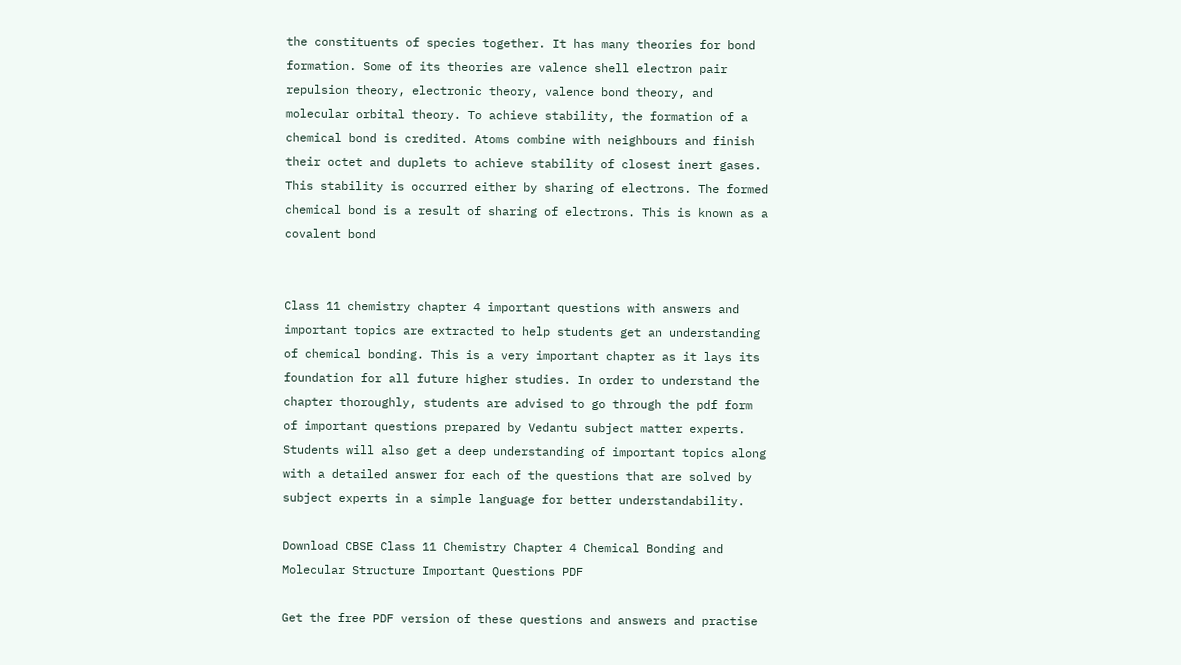the constituents of species together. It has many theories for bond formation. Some of its theories are valence shell electron pair repulsion theory, electronic theory, valence bond theory, and molecular orbital theory. To achieve stability, the formation of a chemical bond is credited. Atoms combine with neighbours and finish their octet and duplets to achieve stability of closest inert gases. This stability is occurred either by sharing of electrons. The formed chemical bond is a result of sharing of electrons. This is known as a covalent bond


Class 11 chemistry chapter 4 important questions with answers and important topics are extracted to help students get an understanding of chemical bonding. This is a very important chapter as it lays its foundation for all future higher studies. In order to understand the chapter thoroughly, students are advised to go through the pdf form of important questions prepared by Vedantu subject matter experts. Students will also get a deep understanding of important topics along with a detailed answer for each of the questions that are solved by subject experts in a simple language for better understandability.

Download CBSE Class 11 Chemistry Chapter 4 Chemical Bonding and Molecular Structure Important Questions PDF

Get the free PDF version of these questions and answers and practise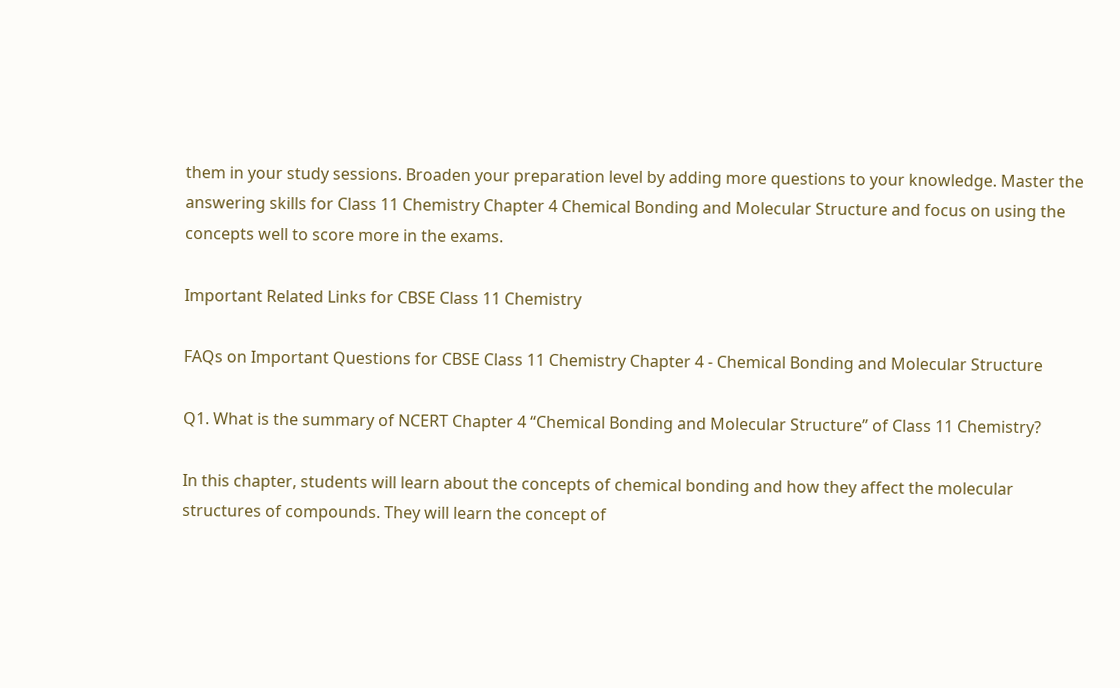them in your study sessions. Broaden your preparation level by adding more questions to your knowledge. Master the answering skills for Class 11 Chemistry Chapter 4 Chemical Bonding and Molecular Structure and focus on using the concepts well to score more in the exams.

Important Related Links for CBSE Class 11 Chemistry

FAQs on Important Questions for CBSE Class 11 Chemistry Chapter 4 - Chemical Bonding and Molecular Structure

Q1. What is the summary of NCERT Chapter 4 “Chemical Bonding and Molecular Structure” of Class 11 Chemistry?

In this chapter, students will learn about the concepts of chemical bonding and how they affect the molecular structures of compounds. They will learn the concept of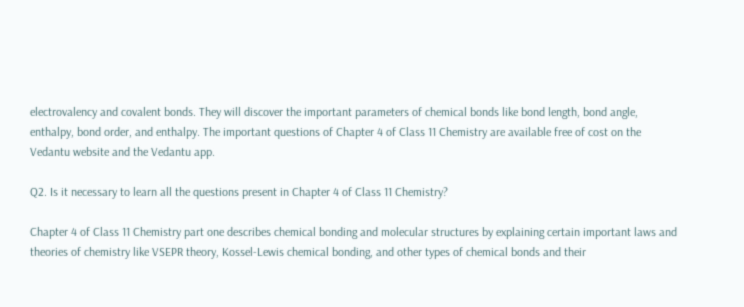electrovalency and covalent bonds. They will discover the important parameters of chemical bonds like bond length, bond angle, enthalpy, bond order, and enthalpy. The important questions of Chapter 4 of Class 11 Chemistry are available free of cost on the Vedantu website and the Vedantu app.

Q2. Is it necessary to learn all the questions present in Chapter 4 of Class 11 Chemistry?

Chapter 4 of Class 11 Chemistry part one describes chemical bonding and molecular structures by explaining certain important laws and theories of chemistry like VSEPR theory, Kossel-Lewis chemical bonding, and other types of chemical bonds and their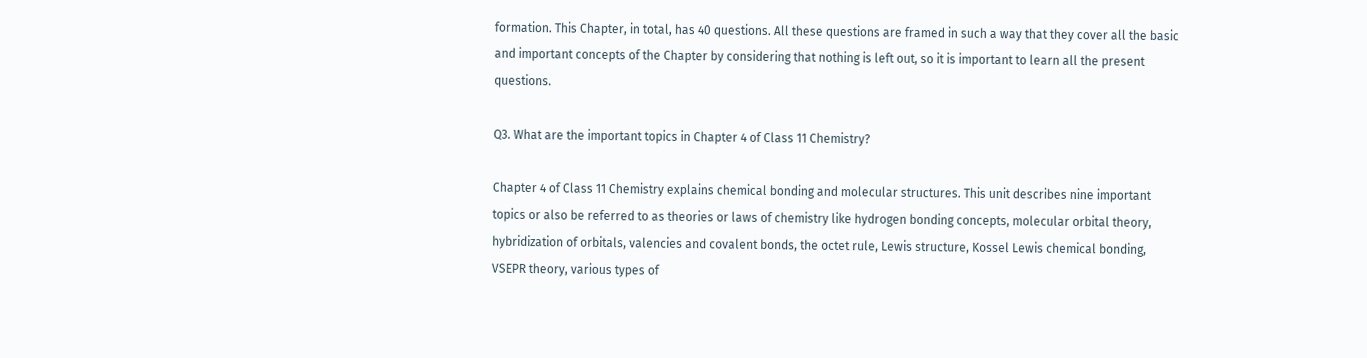formation. This Chapter, in total, has 40 questions. All these questions are framed in such a way that they cover all the basic and important concepts of the Chapter by considering that nothing is left out, so it is important to learn all the present questions.

Q3. What are the important topics in Chapter 4 of Class 11 Chemistry?

Chapter 4 of Class 11 Chemistry explains chemical bonding and molecular structures. This unit describes nine important topics or also be referred to as theories or laws of chemistry like hydrogen bonding concepts, molecular orbital theory, hybridization of orbitals, valencies and covalent bonds, the octet rule, Lewis structure, Kossel Lewis chemical bonding, VSEPR theory, various types of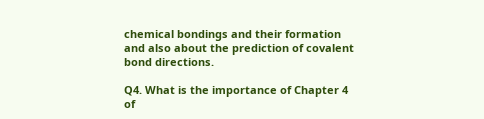chemical bondings and their formation and also about the prediction of covalent bond directions.

Q4. What is the importance of Chapter 4 of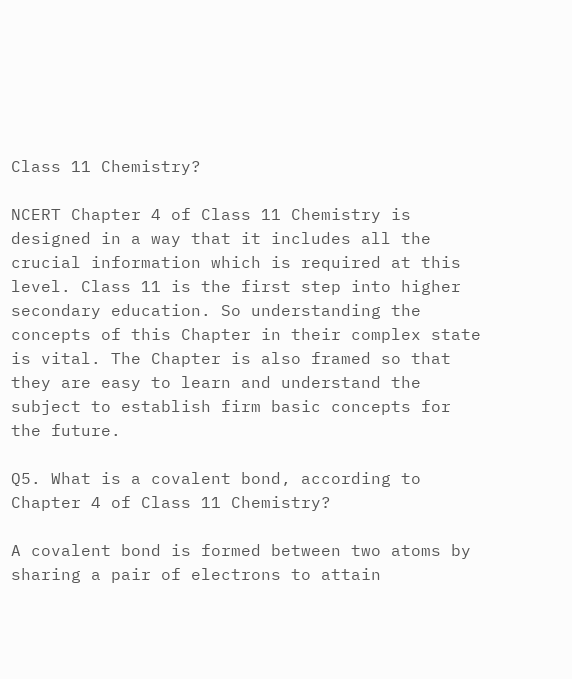Class 11 Chemistry?

NCERT Chapter 4 of Class 11 Chemistry is designed in a way that it includes all the crucial information which is required at this level. Class 11 is the first step into higher secondary education. So understanding the concepts of this Chapter in their complex state is vital. The Chapter is also framed so that they are easy to learn and understand the subject to establish firm basic concepts for the future.

Q5. What is a covalent bond, according to Chapter 4 of Class 11 Chemistry?

A covalent bond is formed between two atoms by sharing a pair of electrons to attain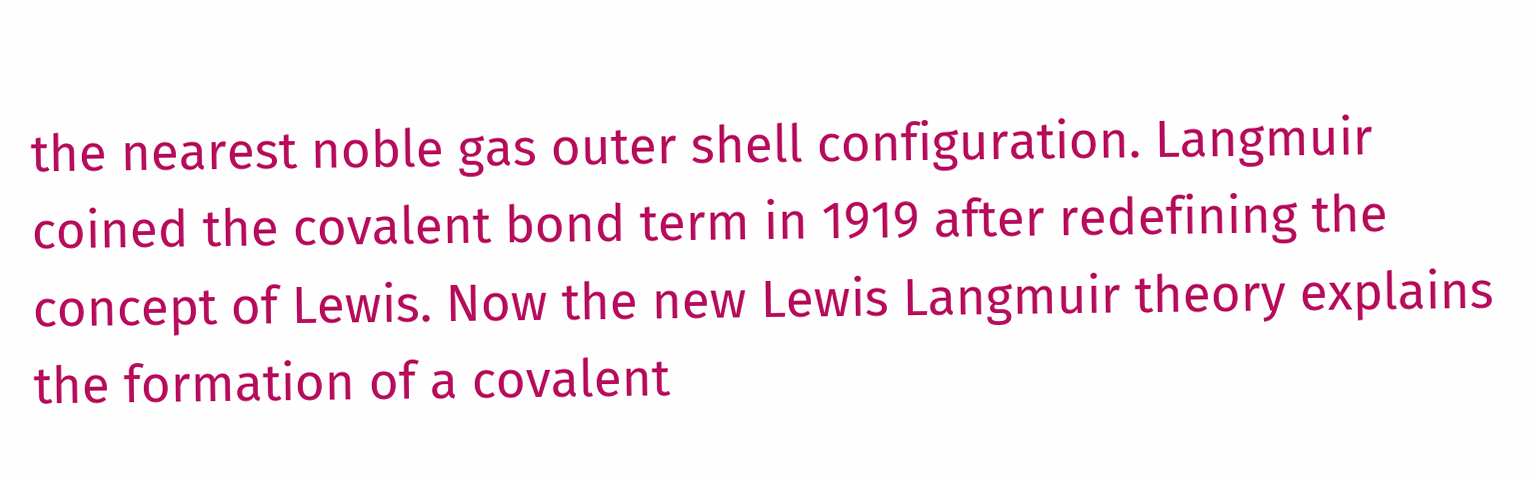the nearest noble gas outer shell configuration. Langmuir coined the covalent bond term in 1919 after redefining the concept of Lewis. Now the new Lewis Langmuir theory explains the formation of a covalent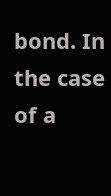bond. In the case of a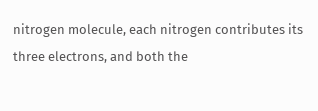nitrogen molecule, each nitrogen contributes its three electrons, and both the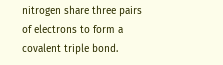nitrogen share three pairs of electrons to form a covalent triple bond.